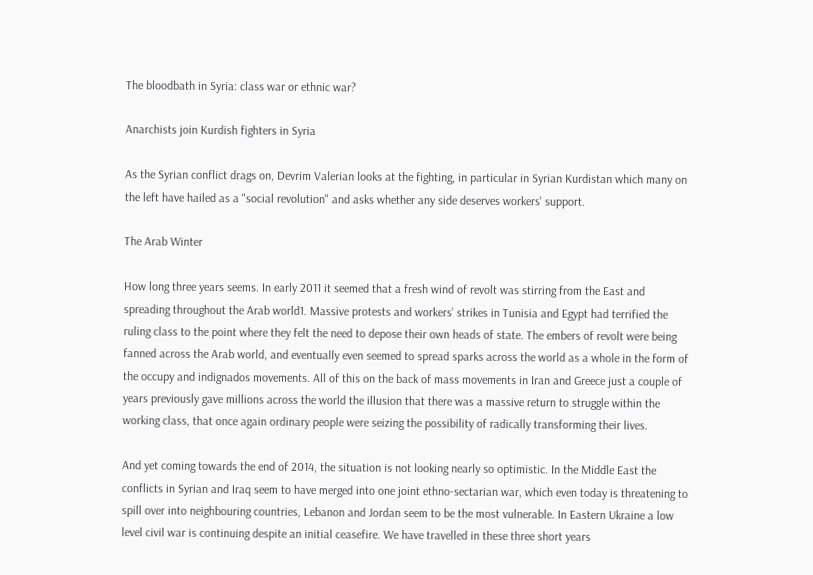The bloodbath in Syria: class war or ethnic war?

Anarchists join Kurdish fighters in Syria

As the Syrian conflict drags on, Devrim Valerian looks at the fighting, in particular in Syrian Kurdistan which many on the left have hailed as a "social revolution" and asks whether any side deserves workers' support.

The Arab Winter

How long three years seems. In early 2011 it seemed that a fresh wind of revolt was stirring from the East and spreading throughout the Arab world1. Massive protests and workers’ strikes in Tunisia and Egypt had terrified the ruling class to the point where they felt the need to depose their own heads of state. The embers of revolt were being fanned across the Arab world, and eventually even seemed to spread sparks across the world as a whole in the form of the occupy and indignados movements. All of this on the back of mass movements in Iran and Greece just a couple of years previously gave millions across the world the illusion that there was a massive return to struggle within the working class, that once again ordinary people were seizing the possibility of radically transforming their lives.

And yet coming towards the end of 2014, the situation is not looking nearly so optimistic. In the Middle East the conflicts in Syrian and Iraq seem to have merged into one joint ethno-sectarian war, which even today is threatening to spill over into neighbouring countries, Lebanon and Jordan seem to be the most vulnerable. In Eastern Ukraine a low level civil war is continuing despite an initial ceasefire. We have travelled in these three short years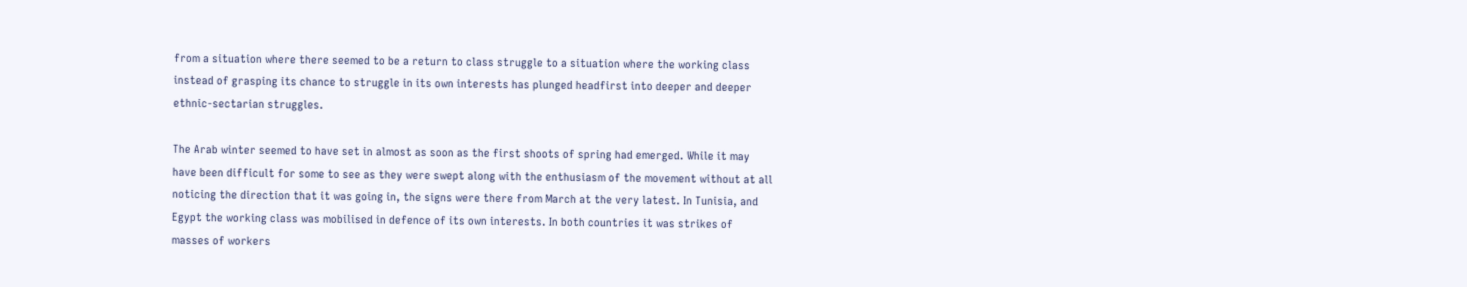from a situation where there seemed to be a return to class struggle to a situation where the working class instead of grasping its chance to struggle in its own interests has plunged headfirst into deeper and deeper ethnic-sectarian struggles.

The Arab winter seemed to have set in almost as soon as the first shoots of spring had emerged. While it may have been difficult for some to see as they were swept along with the enthusiasm of the movement without at all noticing the direction that it was going in, the signs were there from March at the very latest. In Tunisia, and Egypt the working class was mobilised in defence of its own interests. In both countries it was strikes of masses of workers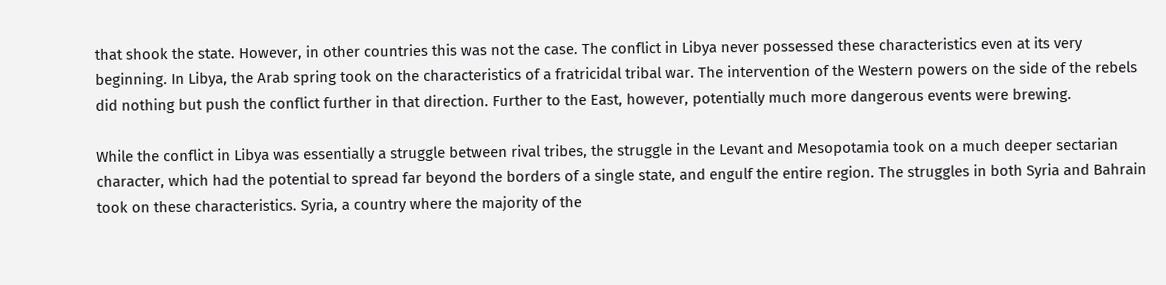that shook the state. However, in other countries this was not the case. The conflict in Libya never possessed these characteristics even at its very beginning. In Libya, the Arab spring took on the characteristics of a fratricidal tribal war. The intervention of the Western powers on the side of the rebels did nothing but push the conflict further in that direction. Further to the East, however, potentially much more dangerous events were brewing.

While the conflict in Libya was essentially a struggle between rival tribes, the struggle in the Levant and Mesopotamia took on a much deeper sectarian character, which had the potential to spread far beyond the borders of a single state, and engulf the entire region. The struggles in both Syria and Bahrain took on these characteristics. Syria, a country where the majority of the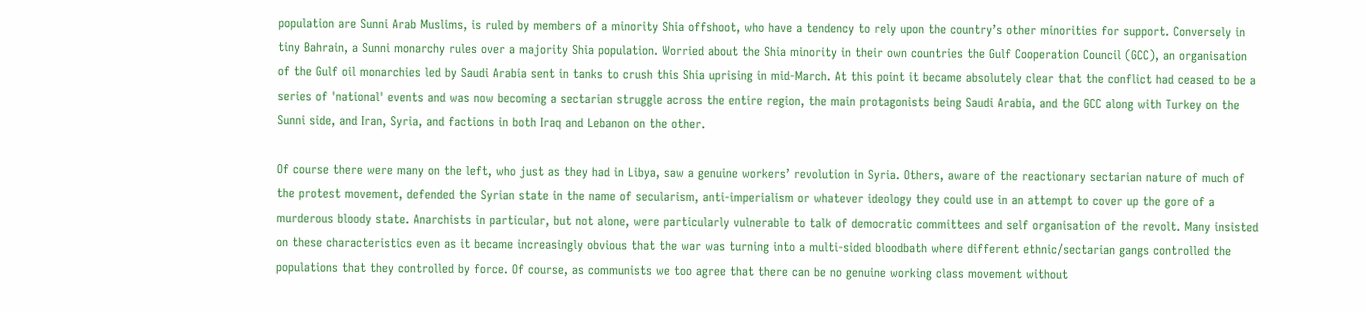population are Sunni Arab Muslims, is ruled by members of a minority Shia offshoot, who have a tendency to rely upon the country’s other minorities for support. Conversely in tiny Bahrain, a Sunni monarchy rules over a majority Shia population. Worried about the Shia minority in their own countries the Gulf Cooperation Council (GCC), an organisation of the Gulf oil monarchies led by Saudi Arabia sent in tanks to crush this Shia uprising in mid-March. At this point it became absolutely clear that the conflict had ceased to be a series of 'national' events and was now becoming a sectarian struggle across the entire region, the main protagonists being Saudi Arabia, and the GCC along with Turkey on the Sunni side, and Iran, Syria, and factions in both Iraq and Lebanon on the other.

Of course there were many on the left, who just as they had in Libya, saw a genuine workers’ revolution in Syria. Others, aware of the reactionary sectarian nature of much of the protest movement, defended the Syrian state in the name of secularism, anti-imperialism or whatever ideology they could use in an attempt to cover up the gore of a murderous bloody state. Anarchists in particular, but not alone, were particularly vulnerable to talk of democratic committees and self organisation of the revolt. Many insisted on these characteristics even as it became increasingly obvious that the war was turning into a multi-sided bloodbath where different ethnic/sectarian gangs controlled the populations that they controlled by force. Of course, as communists we too agree that there can be no genuine working class movement without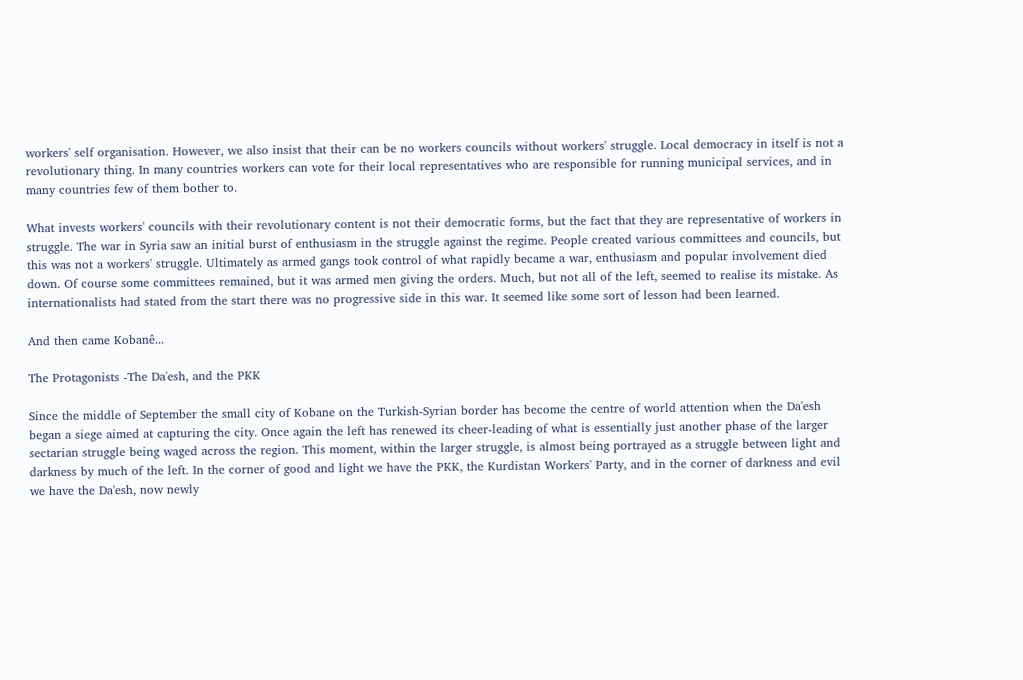workers' self organisation. However, we also insist that their can be no workers councils without workers' struggle. Local democracy in itself is not a revolutionary thing. In many countries workers can vote for their local representatives who are responsible for running municipal services, and in many countries few of them bother to.

What invests workers' councils with their revolutionary content is not their democratic forms, but the fact that they are representative of workers in struggle. The war in Syria saw an initial burst of enthusiasm in the struggle against the regime. People created various committees and councils, but this was not a workers' struggle. Ultimately as armed gangs took control of what rapidly became a war, enthusiasm and popular involvement died down. Of course some committees remained, but it was armed men giving the orders. Much, but not all of the left, seemed to realise its mistake. As internationalists had stated from the start there was no progressive side in this war. It seemed like some sort of lesson had been learned.

And then came Kobanê...

The Protagonists -The Da'esh, and the PKK

Since the middle of September the small city of Kobane on the Turkish-Syrian border has become the centre of world attention when the Da'esh began a siege aimed at capturing the city. Once again the left has renewed its cheer-leading of what is essentially just another phase of the larger sectarian struggle being waged across the region. This moment, within the larger struggle, is almost being portrayed as a struggle between light and darkness by much of the left. In the corner of good and light we have the PKK, the Kurdistan Workers' Party, and in the corner of darkness and evil we have the Da'esh, now newly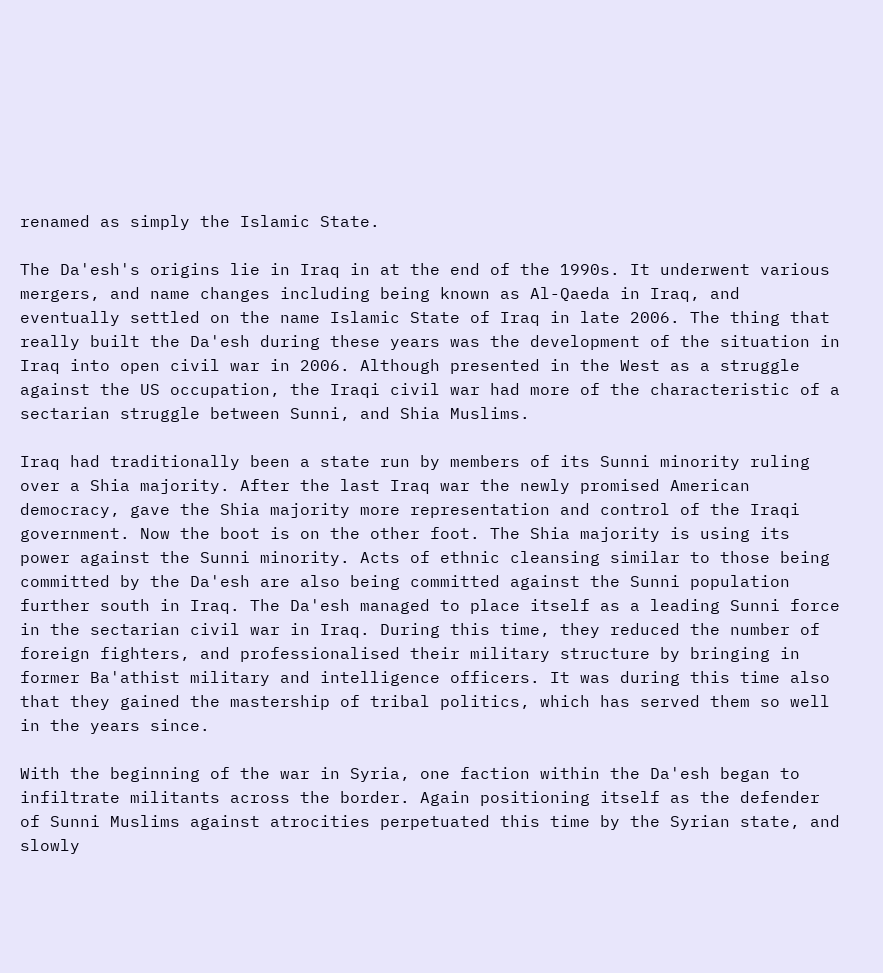renamed as simply the Islamic State.

The Da'esh's origins lie in Iraq in at the end of the 1990s. It underwent various mergers, and name changes including being known as Al-Qaeda in Iraq, and eventually settled on the name Islamic State of Iraq in late 2006. The thing that really built the Da'esh during these years was the development of the situation in Iraq into open civil war in 2006. Although presented in the West as a struggle against the US occupation, the Iraqi civil war had more of the characteristic of a sectarian struggle between Sunni, and Shia Muslims.

Iraq had traditionally been a state run by members of its Sunni minority ruling over a Shia majority. After the last Iraq war the newly promised American democracy, gave the Shia majority more representation and control of the Iraqi government. Now the boot is on the other foot. The Shia majority is using its power against the Sunni minority. Acts of ethnic cleansing similar to those being committed by the Da'esh are also being committed against the Sunni population further south in Iraq. The Da'esh managed to place itself as a leading Sunni force in the sectarian civil war in Iraq. During this time, they reduced the number of foreign fighters, and professionalised their military structure by bringing in former Ba'athist military and intelligence officers. It was during this time also that they gained the mastership of tribal politics, which has served them so well in the years since.

With the beginning of the war in Syria, one faction within the Da'esh began to infiltrate militants across the border. Again positioning itself as the defender of Sunni Muslims against atrocities perpetuated this time by the Syrian state, and slowly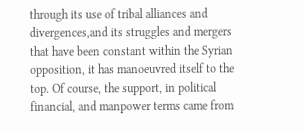through its use of tribal alliances and divergences,and its struggles and mergers that have been constant within the Syrian opposition, it has manoeuvred itself to the top. Of course, the support, in political financial, and manpower terms came from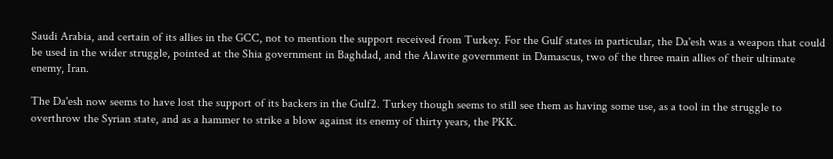Saudi Arabia, and certain of its allies in the GCC, not to mention the support received from Turkey. For the Gulf states in particular, the Da'esh was a weapon that could be used in the wider struggle, pointed at the Shia government in Baghdad, and the Alawite government in Damascus, two of the three main allies of their ultimate enemy, Iran.

The Da'esh now seems to have lost the support of its backers in the Gulf2. Turkey though seems to still see them as having some use, as a tool in the struggle to overthrow the Syrian state, and as a hammer to strike a blow against its enemy of thirty years, the PKK.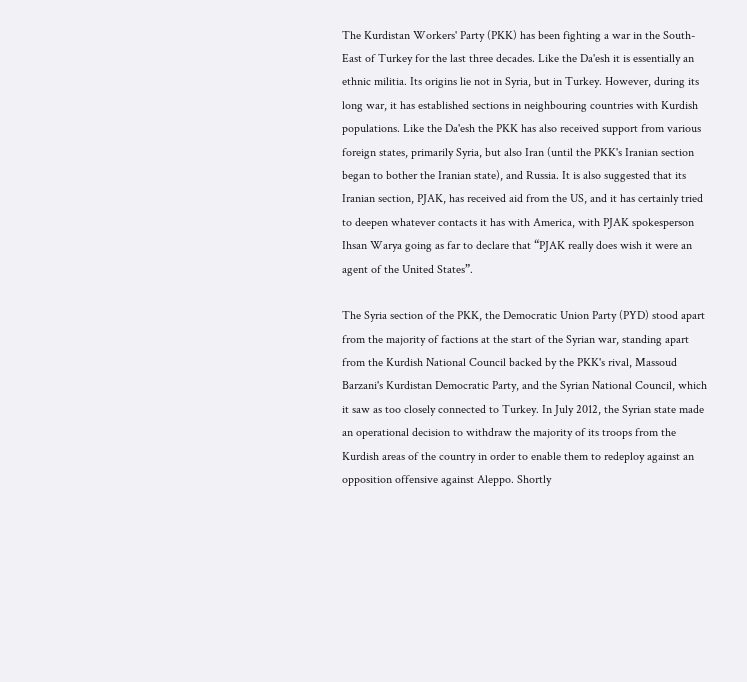The Kurdistan Workers' Party (PKK) has been fighting a war in the South-East of Turkey for the last three decades. Like the Da'esh it is essentially an ethnic militia. Its origins lie not in Syria, but in Turkey. However, during its long war, it has established sections in neighbouring countries with Kurdish populations. Like the Da'esh the PKK has also received support from various foreign states, primarily Syria, but also Iran (until the PKK's Iranian section began to bother the Iranian state), and Russia. It is also suggested that its Iranian section, PJAK, has received aid from the US, and it has certainly tried to deepen whatever contacts it has with America, with PJAK spokesperson Ihsan Warya going as far to declare that “PJAK really does wish it were an agent of the United States”.

The Syria section of the PKK, the Democratic Union Party (PYD) stood apart from the majority of factions at the start of the Syrian war, standing apart from the Kurdish National Council backed by the PKK's rival, Massoud Barzani's Kurdistan Democratic Party, and the Syrian National Council, which it saw as too closely connected to Turkey. In July 2012, the Syrian state made an operational decision to withdraw the majority of its troops from the Kurdish areas of the country in order to enable them to redeploy against an opposition offensive against Aleppo. Shortly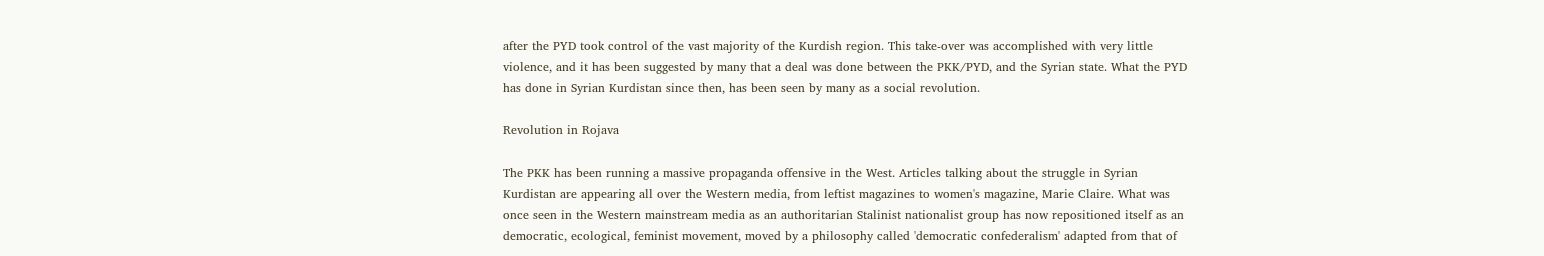after the PYD took control of the vast majority of the Kurdish region. This take-over was accomplished with very little violence, and it has been suggested by many that a deal was done between the PKK/PYD, and the Syrian state. What the PYD has done in Syrian Kurdistan since then, has been seen by many as a social revolution.

Revolution in Rojava

The PKK has been running a massive propaganda offensive in the West. Articles talking about the struggle in Syrian Kurdistan are appearing all over the Western media, from leftist magazines to women's magazine, Marie Claire. What was once seen in the Western mainstream media as an authoritarian Stalinist nationalist group has now repositioned itself as an democratic, ecological, feminist movement, moved by a philosophy called 'democratic confederalism' adapted from that of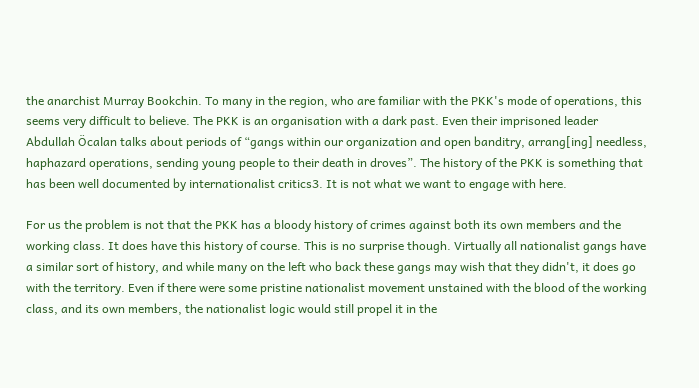the anarchist Murray Bookchin. To many in the region, who are familiar with the PKK's mode of operations, this seems very difficult to believe. The PKK is an organisation with a dark past. Even their imprisoned leader Abdullah Öcalan talks about periods of “gangs within our organization and open banditry, arrang[ing] needless, haphazard operations, sending young people to their death in droves”. The history of the PKK is something that has been well documented by internationalist critics3. It is not what we want to engage with here.

For us the problem is not that the PKK has a bloody history of crimes against both its own members and the working class. It does have this history of course. This is no surprise though. Virtually all nationalist gangs have a similar sort of history, and while many on the left who back these gangs may wish that they didn't, it does go with the territory. Even if there were some pristine nationalist movement unstained with the blood of the working class, and its own members, the nationalist logic would still propel it in the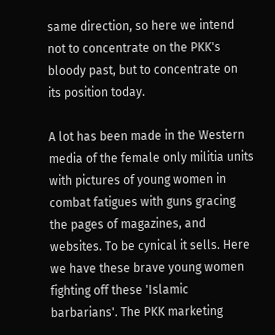same direction, so here we intend not to concentrate on the PKK's bloody past, but to concentrate on its position today.

A lot has been made in the Western media of the female only militia units with pictures of young women in combat fatigues with guns gracing the pages of magazines, and websites. To be cynical it sells. Here we have these brave young women fighting off these 'Islamic barbarians'. The PKK marketing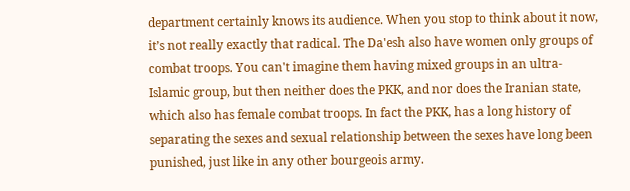department certainly knows its audience. When you stop to think about it now, it’s not really exactly that radical. The Da'esh also have women only groups of combat troops. You can't imagine them having mixed groups in an ultra-Islamic group, but then neither does the PKK, and nor does the Iranian state, which also has female combat troops. In fact the PKK, has a long history of separating the sexes and sexual relationship between the sexes have long been punished, just like in any other bourgeois army.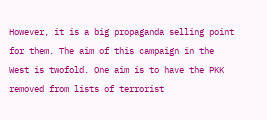However, it is a big propaganda selling point for them. The aim of this campaign in the West is twofold. One aim is to have the PKK removed from lists of terrorist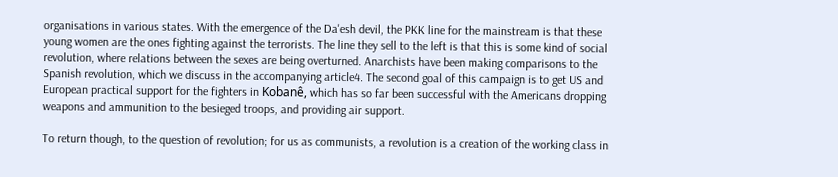organisations in various states. With the emergence of the Da'esh devil, the PKK line for the mainstream is that these young women are the ones fighting against the terrorists. The line they sell to the left is that this is some kind of social revolution, where relations between the sexes are being overturned. Anarchists have been making comparisons to the Spanish revolution, which we discuss in the accompanying article4. The second goal of this campaign is to get US and European practical support for the fighters in Kobanê, which has so far been successful with the Americans dropping weapons and ammunition to the besieged troops, and providing air support.

To return though, to the question of revolution; for us as communists, a revolution is a creation of the working class in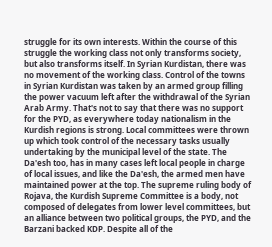struggle for its own interests. Within the course of this struggle the working class not only transforms society, but also transforms itself. In Syrian Kurdistan, there was no movement of the working class. Control of the towns in Syrian Kurdistan was taken by an armed group filling the power vacuum left after the withdrawal of the Syrian Arab Army. That's not to say that there was no support for the PYD, as everywhere today nationalism in the Kurdish regions is strong. Local committees were thrown up which took control of the necessary tasks usually undertaking by the municipal level of the state. The Da'esh too, has in many cases left local people in charge of local issues, and like the Da'esh, the armed men have maintained power at the top. The supreme ruling body of Rojava, the Kurdish Supreme Committee is a body, not composed of delegates from lower level committees, but an alliance between two political groups, the PYD, and the Barzani backed KDP. Despite all of the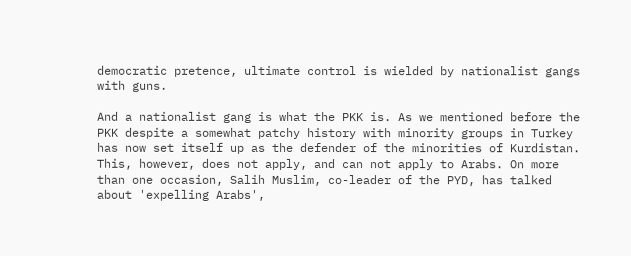democratic pretence, ultimate control is wielded by nationalist gangs with guns.

And a nationalist gang is what the PKK is. As we mentioned before the PKK despite a somewhat patchy history with minority groups in Turkey has now set itself up as the defender of the minorities of Kurdistan. This, however, does not apply, and can not apply to Arabs. On more than one occasion, Salih Muslim, co-leader of the PYD, has talked about 'expelling Arabs',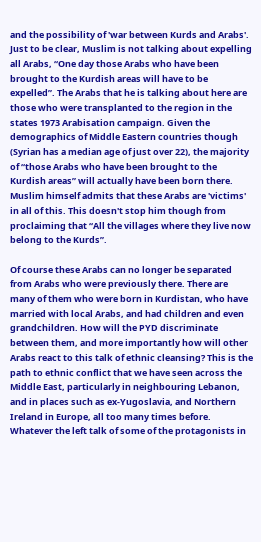and the possibility of 'war between Kurds and Arabs'. Just to be clear, Muslim is not talking about expelling all Arabs, “One day those Arabs who have been brought to the Kurdish areas will have to be expelled”. The Arabs that he is talking about here are those who were transplanted to the region in the states 1973 Arabisation campaign. Given the demographics of Middle Eastern countries though (Syrian has a median age of just over 22), the majority of “those Arabs who have been brought to the Kurdish areas” will actually have been born there. Muslim himself admits that these Arabs are 'victims' in all of this. This doesn't stop him though from proclaiming that “All the villages where they live now belong to the Kurds”.

Of course these Arabs can no longer be separated from Arabs who were previously there. There are many of them who were born in Kurdistan, who have married with local Arabs, and had children and even grandchildren. How will the PYD discriminate between them, and more importantly how will other Arabs react to this talk of ethnic cleansing? This is the path to ethnic conflict that we have seen across the Middle East, particularly in neighbouring Lebanon, and in places such as ex-Yugoslavia, and Northern Ireland in Europe, all too many times before. Whatever the left talk of some of the protagonists in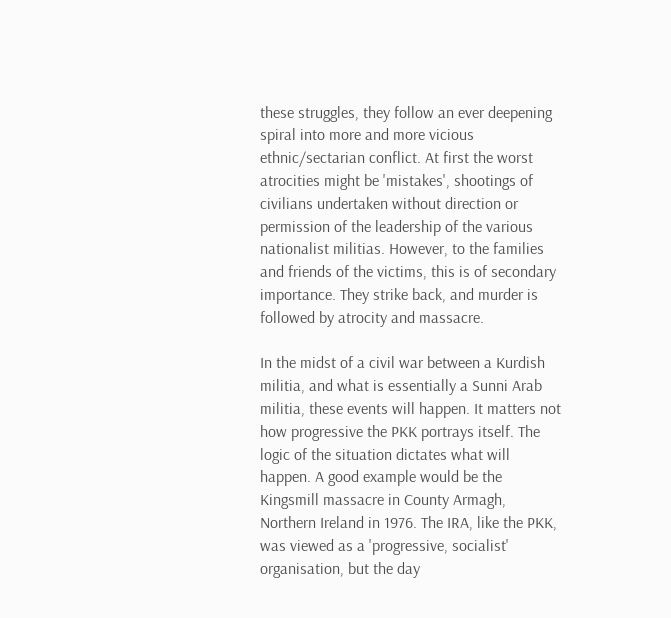these struggles, they follow an ever deepening spiral into more and more vicious ethnic/sectarian conflict. At first the worst atrocities might be 'mistakes', shootings of civilians undertaken without direction or permission of the leadership of the various nationalist militias. However, to the families and friends of the victims, this is of secondary importance. They strike back, and murder is followed by atrocity and massacre.

In the midst of a civil war between a Kurdish militia, and what is essentially a Sunni Arab militia, these events will happen. It matters not how progressive the PKK portrays itself. The logic of the situation dictates what will happen. A good example would be the Kingsmill massacre in County Armagh, Northern Ireland in 1976. The IRA, like the PKK, was viewed as a 'progressive, socialist' organisation, but the day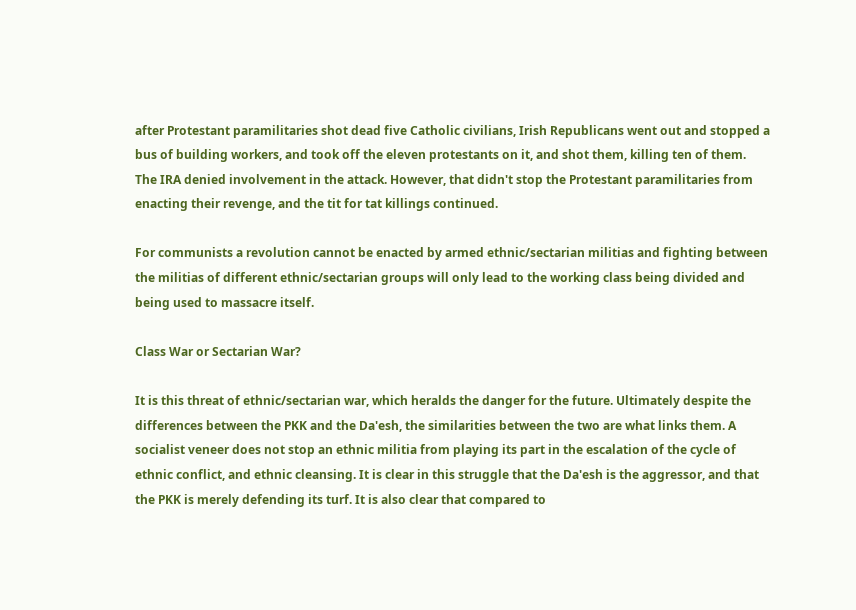after Protestant paramilitaries shot dead five Catholic civilians, Irish Republicans went out and stopped a bus of building workers, and took off the eleven protestants on it, and shot them, killing ten of them. The IRA denied involvement in the attack. However, that didn't stop the Protestant paramilitaries from enacting their revenge, and the tit for tat killings continued.

For communists a revolution cannot be enacted by armed ethnic/sectarian militias and fighting between the militias of different ethnic/sectarian groups will only lead to the working class being divided and being used to massacre itself.

Class War or Sectarian War?

It is this threat of ethnic/sectarian war, which heralds the danger for the future. Ultimately despite the differences between the PKK and the Da'esh, the similarities between the two are what links them. A socialist veneer does not stop an ethnic militia from playing its part in the escalation of the cycle of ethnic conflict, and ethnic cleansing. It is clear in this struggle that the Da'esh is the aggressor, and that the PKK is merely defending its turf. It is also clear that compared to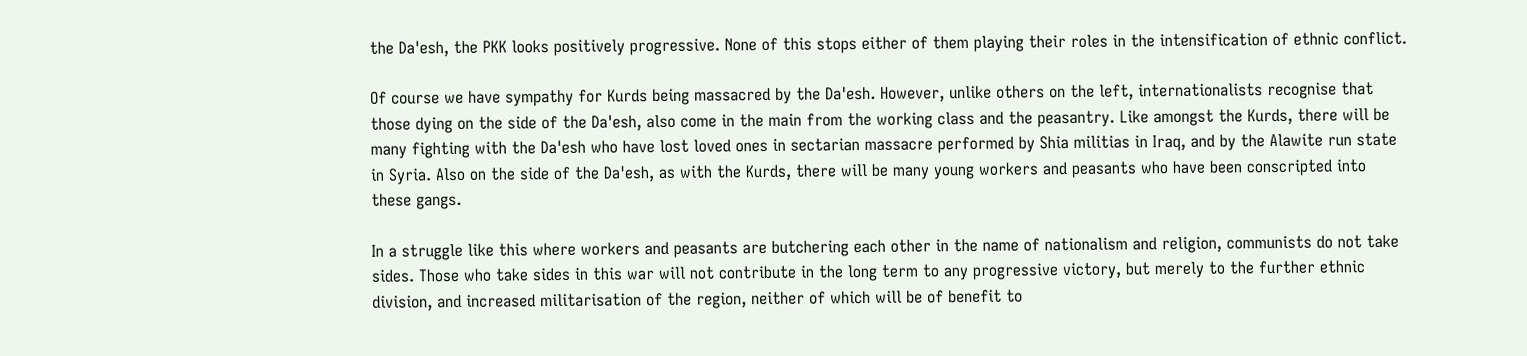the Da'esh, the PKK looks positively progressive. None of this stops either of them playing their roles in the intensification of ethnic conflict.

Of course we have sympathy for Kurds being massacred by the Da'esh. However, unlike others on the left, internationalists recognise that those dying on the side of the Da'esh, also come in the main from the working class and the peasantry. Like amongst the Kurds, there will be many fighting with the Da'esh who have lost loved ones in sectarian massacre performed by Shia militias in Iraq, and by the Alawite run state in Syria. Also on the side of the Da'esh, as with the Kurds, there will be many young workers and peasants who have been conscripted into these gangs.

In a struggle like this where workers and peasants are butchering each other in the name of nationalism and religion, communists do not take sides. Those who take sides in this war will not contribute in the long term to any progressive victory, but merely to the further ethnic division, and increased militarisation of the region, neither of which will be of benefit to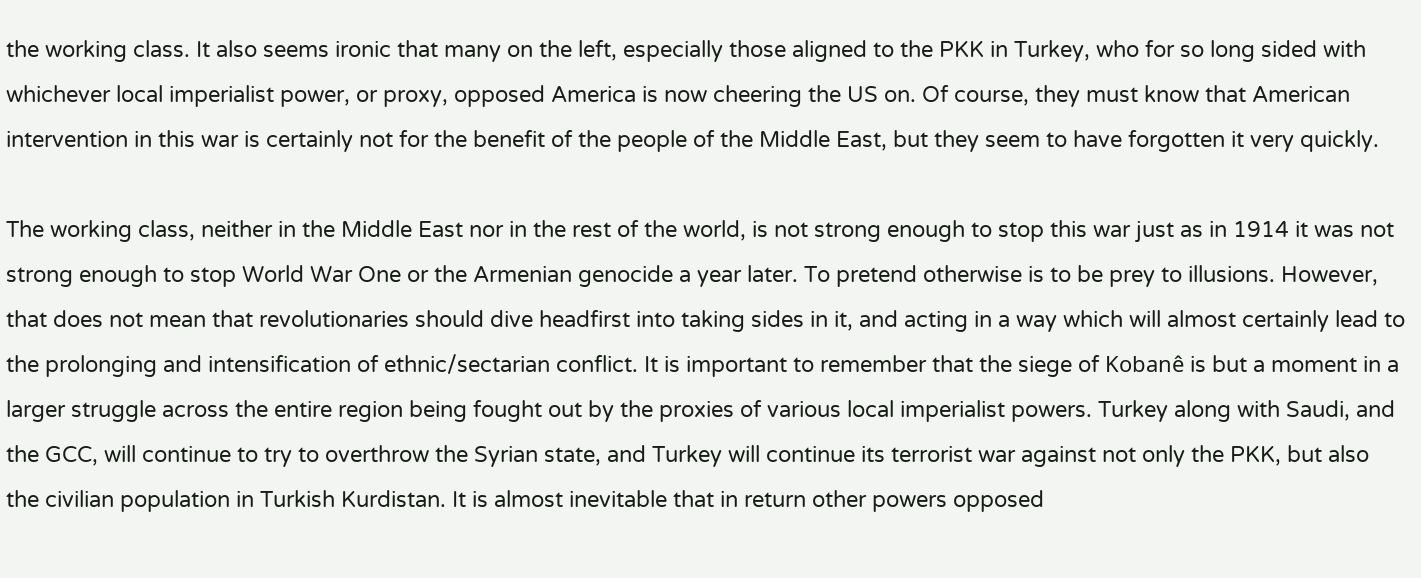the working class. It also seems ironic that many on the left, especially those aligned to the PKK in Turkey, who for so long sided with whichever local imperialist power, or proxy, opposed America is now cheering the US on. Of course, they must know that American intervention in this war is certainly not for the benefit of the people of the Middle East, but they seem to have forgotten it very quickly.

The working class, neither in the Middle East nor in the rest of the world, is not strong enough to stop this war just as in 1914 it was not strong enough to stop World War One or the Armenian genocide a year later. To pretend otherwise is to be prey to illusions. However, that does not mean that revolutionaries should dive headfirst into taking sides in it, and acting in a way which will almost certainly lead to the prolonging and intensification of ethnic/sectarian conflict. It is important to remember that the siege of Kobanê is but a moment in a larger struggle across the entire region being fought out by the proxies of various local imperialist powers. Turkey along with Saudi, and the GCC, will continue to try to overthrow the Syrian state, and Turkey will continue its terrorist war against not only the PKK, but also the civilian population in Turkish Kurdistan. It is almost inevitable that in return other powers opposed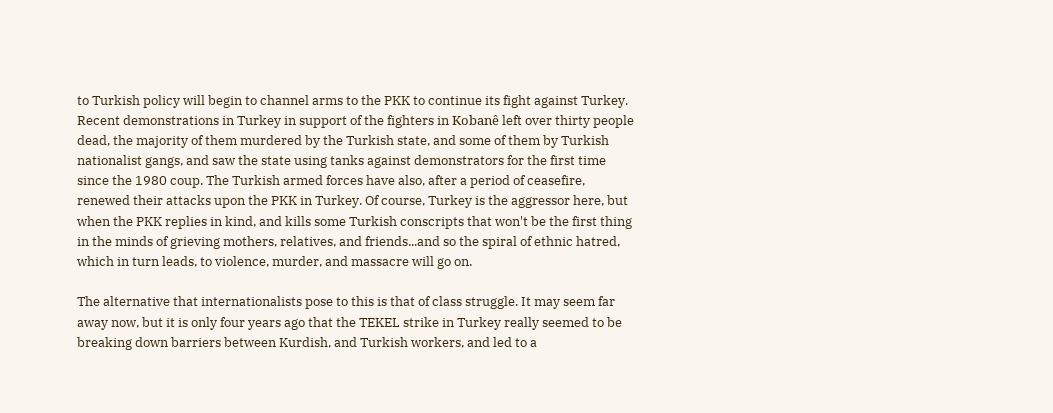to Turkish policy will begin to channel arms to the PKK to continue its fight against Turkey. Recent demonstrations in Turkey in support of the fighters in Kobanê left over thirty people dead, the majority of them murdered by the Turkish state, and some of them by Turkish nationalist gangs, and saw the state using tanks against demonstrators for the first time since the 1980 coup. The Turkish armed forces have also, after a period of ceasefire, renewed their attacks upon the PKK in Turkey. Of course, Turkey is the aggressor here, but when the PKK replies in kind, and kills some Turkish conscripts that won't be the first thing in the minds of grieving mothers, relatives, and friends...and so the spiral of ethnic hatred, which in turn leads, to violence, murder, and massacre will go on.

The alternative that internationalists pose to this is that of class struggle. It may seem far away now, but it is only four years ago that the TEKEL strike in Turkey really seemed to be breaking down barriers between Kurdish, and Turkish workers, and led to a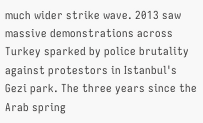much wider strike wave. 2013 saw massive demonstrations across Turkey sparked by police brutality against protestors in Istanbul's Gezi park. The three years since the Arab spring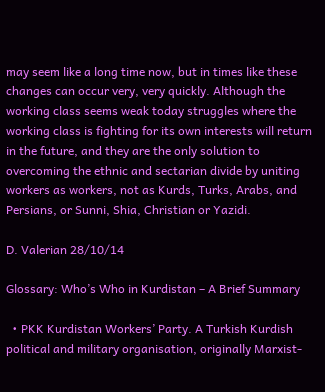may seem like a long time now, but in times like these changes can occur very, very quickly. Although the working class seems weak today struggles where the working class is fighting for its own interests will return in the future, and they are the only solution to overcoming the ethnic and sectarian divide by uniting workers as workers, not as Kurds, Turks, Arabs, and Persians, or Sunni, Shia, Christian or Yazidi.

D. Valerian 28/10/14

Glossary: Who’s Who in Kurdistan – A Brief Summary

  • PKK Kurdistan Workers’ Party. A Turkish Kurdish political and military organisation, originally Marxist-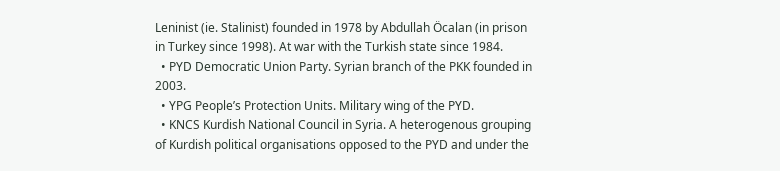Leninist (ie. Stalinist) founded in 1978 by Abdullah Öcalan (in prison in Turkey since 1998). At war with the Turkish state since 1984.
  • PYD Democratic Union Party. Syrian branch of the PKK founded in 2003.
  • YPG People’s Protection Units. Military wing of the PYD.
  • KNCS Kurdish National Council in Syria. A heterogenous grouping of Kurdish political organisations opposed to the PYD and under the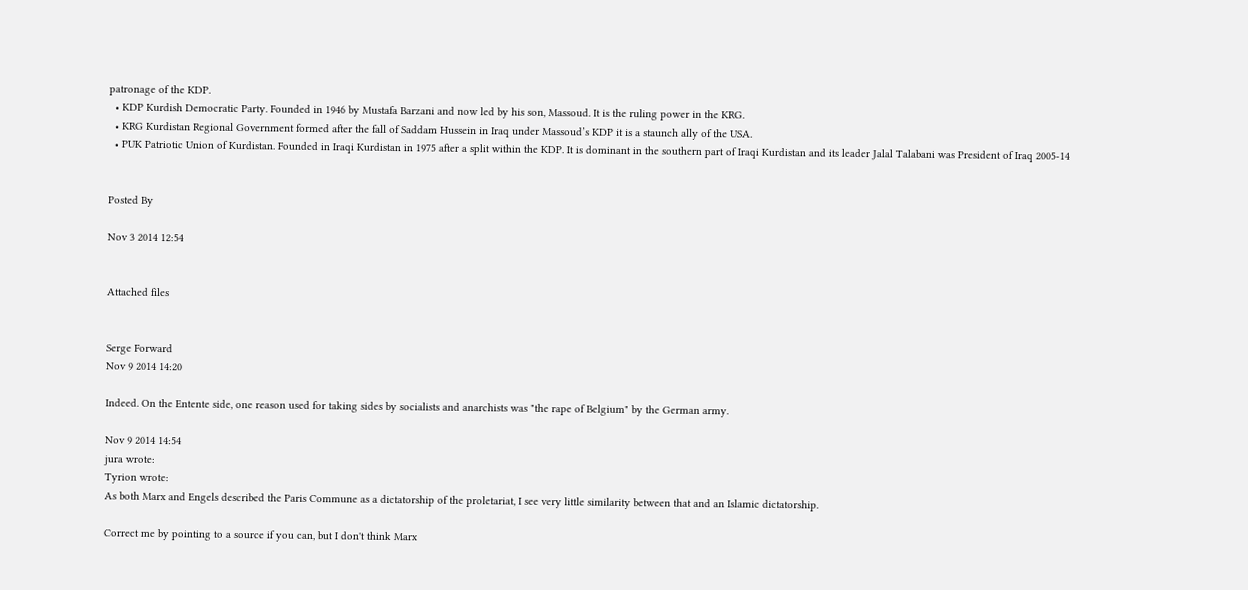patronage of the KDP.
  • KDP Kurdish Democratic Party. Founded in 1946 by Mustafa Barzani and now led by his son, Massoud. It is the ruling power in the KRG.
  • KRG Kurdistan Regional Government formed after the fall of Saddam Hussein in Iraq under Massoud’s KDP it is a staunch ally of the USA.
  • PUK Patriotic Union of Kurdistan. Founded in Iraqi Kurdistan in 1975 after a split within the KDP. It is dominant in the southern part of Iraqi Kurdistan and its leader Jalal Talabani was President of Iraq 2005-14


Posted By

Nov 3 2014 12:54


Attached files


Serge Forward
Nov 9 2014 14:20

Indeed. On the Entente side, one reason used for taking sides by socialists and anarchists was "the rape of Belgium" by the German army.

Nov 9 2014 14:54
jura wrote:
Tyrion wrote:
As both Marx and Engels described the Paris Commune as a dictatorship of the proletariat, I see very little similarity between that and an Islamic dictatorship.

Correct me by pointing to a source if you can, but I don't think Marx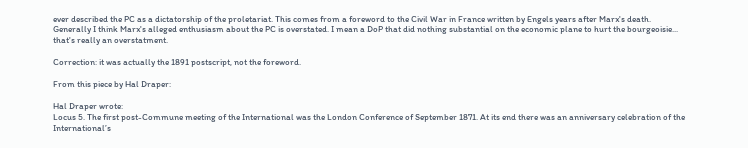ever described the PC as a dictatorship of the proletariat. This comes from a foreword to the Civil War in France written by Engels years after Marx's death. Generally I think Marx's alleged enthusiasm about the PC is overstated. I mean a DoP that did nothing substantial on the economic plane to hurt the bourgeoisie... that's really an overstatment.

Correction: it was actually the 1891 postscript, not the foreword.

From this piece by Hal Draper:

Hal Draper wrote:
Locus 5. The first post-Commune meeting of the International was the London Conference of September 1871. At its end there was an anniversary celebration of the International’s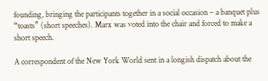founding, bringing the participants together in a social occasion – a banquet plus “toasts” (short speeches). Marx was voted into the chair and forced to make a short speech.

A correspondent of the New York World sent in a longish dispatch about the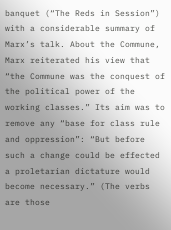banquet (“The Reds in Session”) with a considerable summary of Marx’s talk. About the Commune, Marx reiterated his view that “the Commune was the conquest of the political power of the working classes.” Its aim was to remove any “base for class rule and oppression”: “But before such a change could be effected a proletarian dictature would become necessary.” (The verbs are those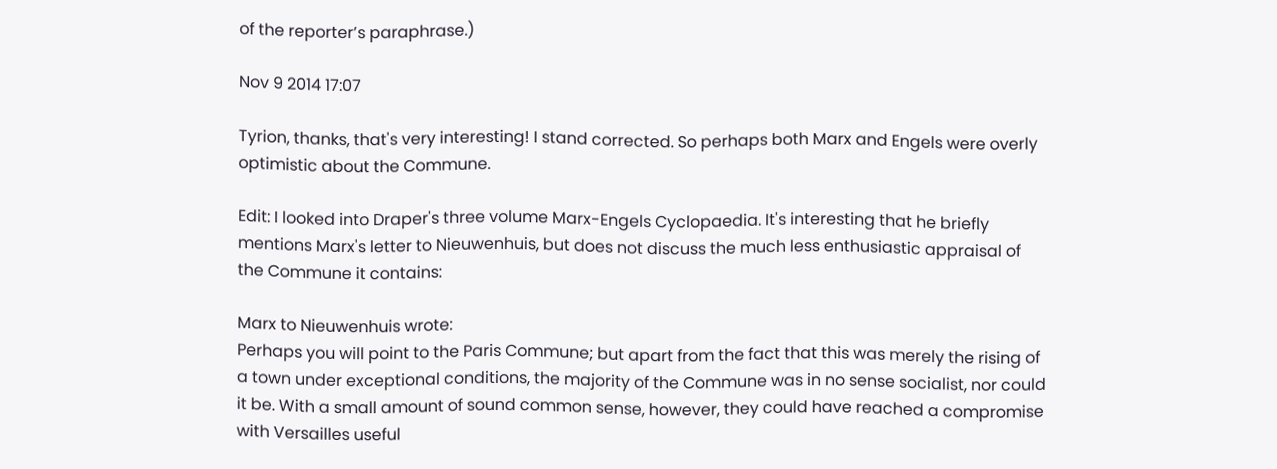of the reporter’s paraphrase.)

Nov 9 2014 17:07

Tyrion, thanks, that's very interesting! I stand corrected. So perhaps both Marx and Engels were overly optimistic about the Commune.

Edit: I looked into Draper's three volume Marx-Engels Cyclopaedia. It's interesting that he briefly mentions Marx's letter to Nieuwenhuis, but does not discuss the much less enthusiastic appraisal of the Commune it contains:

Marx to Nieuwenhuis wrote:
Perhaps you will point to the Paris Commune; but apart from the fact that this was merely the rising of a town under exceptional conditions, the majority of the Commune was in no sense socialist, nor could it be. With a small amount of sound common sense, however, they could have reached a compromise with Versailles useful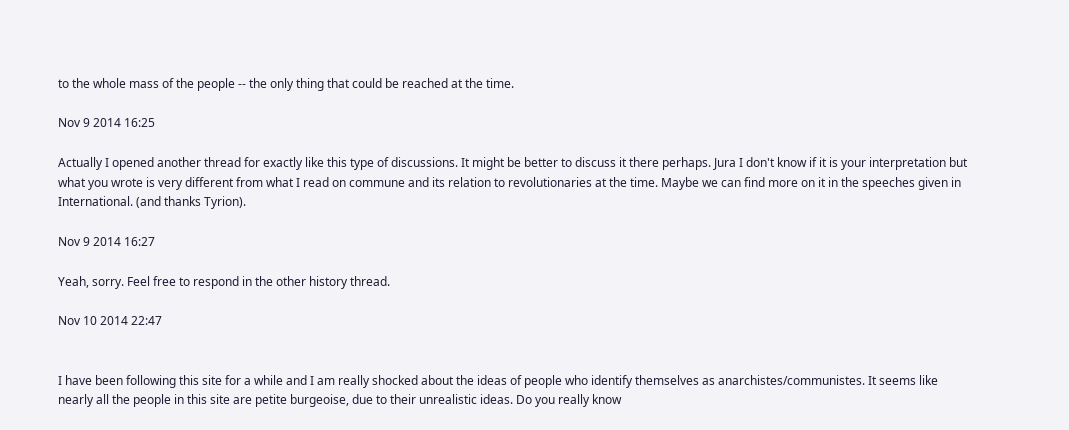to the whole mass of the people -- the only thing that could be reached at the time.

Nov 9 2014 16:25

Actually I opened another thread for exactly like this type of discussions. It might be better to discuss it there perhaps. Jura I don't know if it is your interpretation but what you wrote is very different from what I read on commune and its relation to revolutionaries at the time. Maybe we can find more on it in the speeches given in International. (and thanks Tyrion).

Nov 9 2014 16:27

Yeah, sorry. Feel free to respond in the other history thread.

Nov 10 2014 22:47


I have been following this site for a while and I am really shocked about the ideas of people who identify themselves as anarchistes/communistes. It seems like nearly all the people in this site are petite burgeoise, due to their unrealistic ideas. Do you really know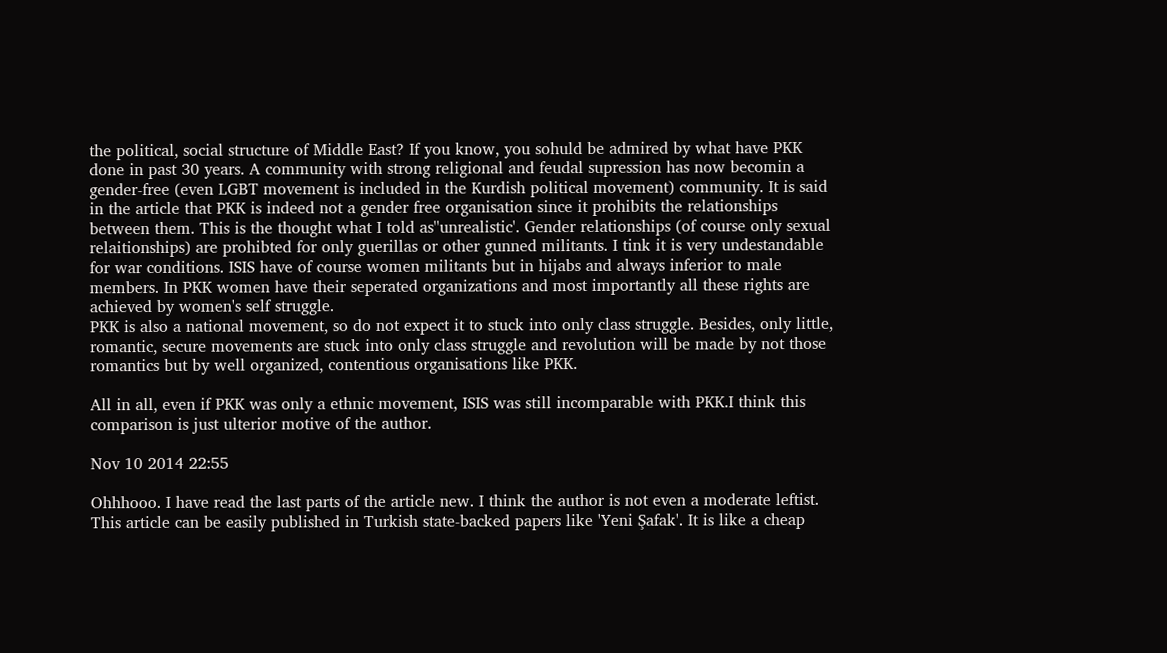the political, social structure of Middle East? If you know, you sohuld be admired by what have PKK done in past 30 years. A community with strong religional and feudal supression has now becomin a gender-free (even LGBT movement is included in the Kurdish political movement) community. It is said in the article that PKK is indeed not a gender free organisation since it prohibits the relationships between them. This is the thought what I told as''unrealistic'. Gender relationships (of course only sexual relaitionships) are prohibted for only guerillas or other gunned militants. I tink it is very undestandable for war conditions. ISIS have of course women militants but in hijabs and always inferior to male members. In PKK women have their seperated organizations and most importantly all these rights are achieved by women's self struggle.
PKK is also a national movement, so do not expect it to stuck into only class struggle. Besides, only little, romantic, secure movements are stuck into only class struggle and revolution will be made by not those romantics but by well organized, contentious organisations like PKK.

All in all, even if PKK was only a ethnic movement, ISIS was still incomparable with PKK.I think this comparison is just ulterior motive of the author.

Nov 10 2014 22:55

Ohhhooo. I have read the last parts of the article new. I think the author is not even a moderate leftist. This article can be easily published in Turkish state-backed papers like 'Yeni Şafak'. It is like a cheap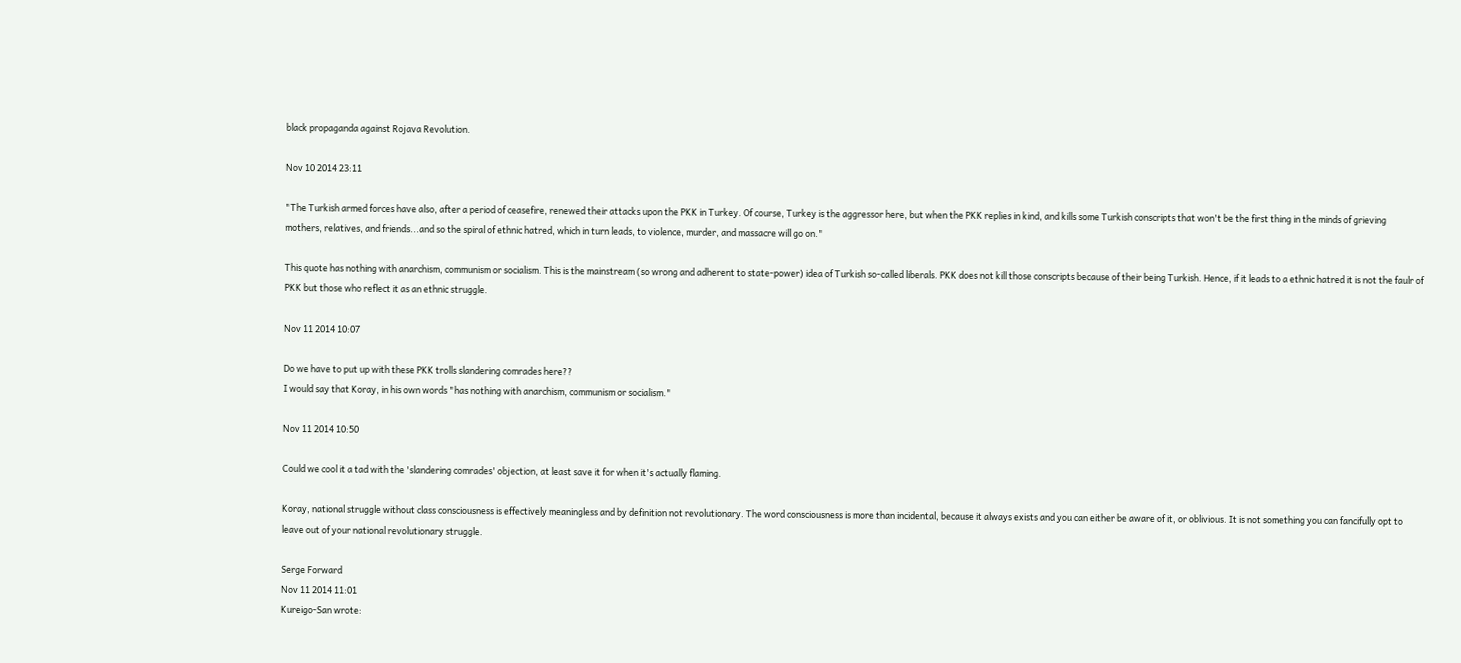black propaganda against Rojava Revolution.

Nov 10 2014 23:11

"The Turkish armed forces have also, after a period of ceasefire, renewed their attacks upon the PKK in Turkey. Of course, Turkey is the aggressor here, but when the PKK replies in kind, and kills some Turkish conscripts that won't be the first thing in the minds of grieving mothers, relatives, and friends...and so the spiral of ethnic hatred, which in turn leads, to violence, murder, and massacre will go on."

This quote has nothing with anarchism, communism or socialism. This is the mainstream (so wrong and adherent to state-power) idea of Turkish so-called liberals. PKK does not kill those conscripts because of their being Turkish. Hence, if it leads to a ethnic hatred it is not the faulr of PKK but those who reflect it as an ethnic struggle.

Nov 11 2014 10:07

Do we have to put up with these PKK trolls slandering comrades here??
I would say that Koray, in his own words "has nothing with anarchism, communism or socialism."

Nov 11 2014 10:50

Could we cool it a tad with the 'slandering comrades' objection, at least save it for when it's actually flaming.

Koray, national struggle without class consciousness is effectively meaningless and by definition not revolutionary. The word consciousness is more than incidental, because it always exists and you can either be aware of it, or oblivious. It is not something you can fancifully opt to leave out of your national revolutionary struggle.

Serge Forward
Nov 11 2014 11:01
Kureigo-San wrote: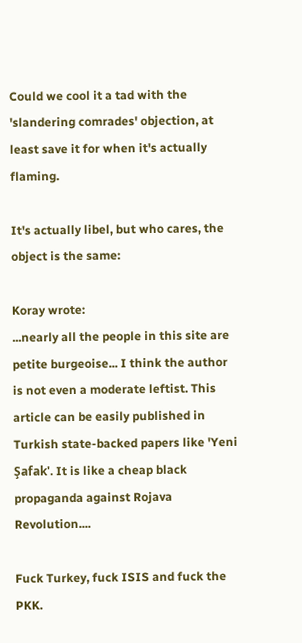Could we cool it a tad with the 'slandering comrades' objection, at least save it for when it's actually flaming.

It's actually libel, but who cares, the object is the same:

Koray wrote:
...nearly all the people in this site are petite burgeoise... I think the author is not even a moderate leftist. This article can be easily published in Turkish state-backed papers like 'Yeni Şafak'. It is like a cheap black propaganda against Rojava Revolution....

Fuck Turkey, fuck ISIS and fuck the PKK.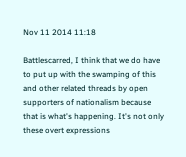Nov 11 2014 11:18

Battlescarred, I think that we do have to put up with the swamping of this and other related threads by open supporters of nationalism because that is what's happening. It's not only these overt expressions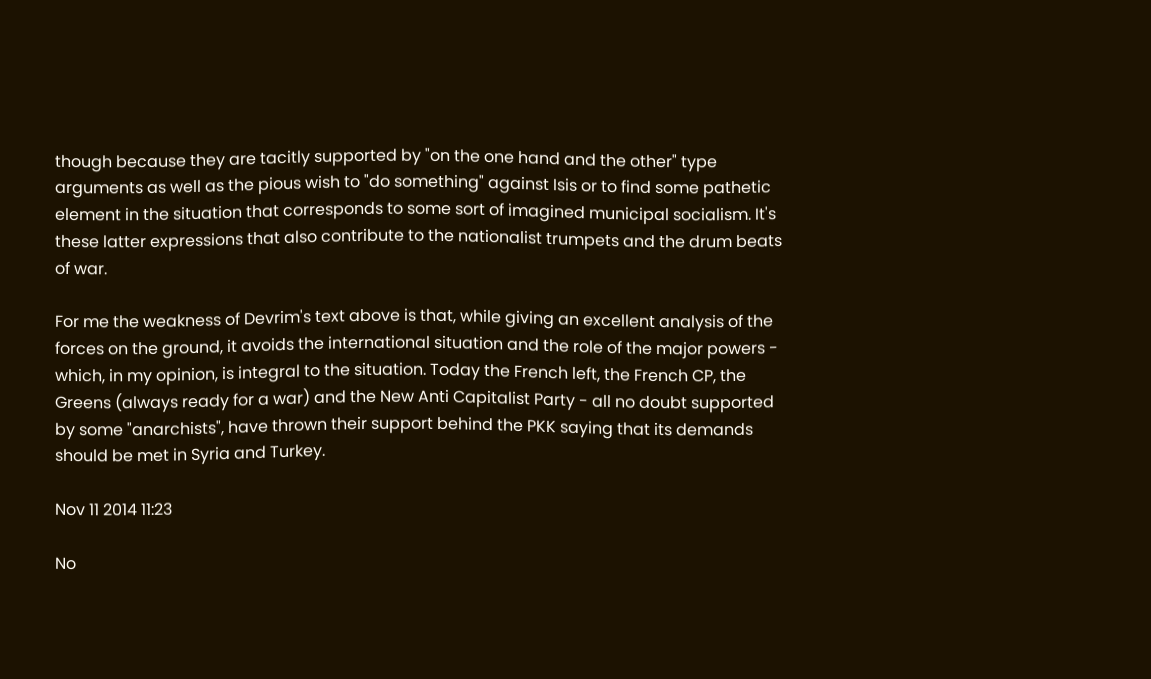though because they are tacitly supported by "on the one hand and the other" type arguments as well as the pious wish to "do something" against Isis or to find some pathetic element in the situation that corresponds to some sort of imagined municipal socialism. It's these latter expressions that also contribute to the nationalist trumpets and the drum beats of war.

For me the weakness of Devrim's text above is that, while giving an excellent analysis of the forces on the ground, it avoids the international situation and the role of the major powers - which, in my opinion, is integral to the situation. Today the French left, the French CP, the Greens (always ready for a war) and the New Anti Capitalist Party - all no doubt supported by some "anarchists", have thrown their support behind the PKK saying that its demands should be met in Syria and Turkey.

Nov 11 2014 11:23

No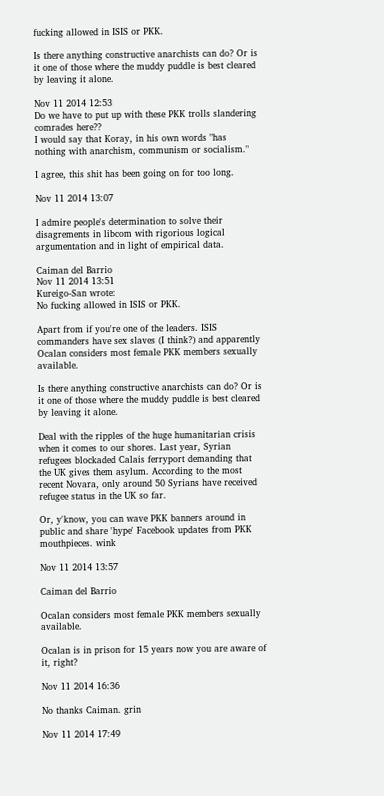fucking allowed in ISIS or PKK.

Is there anything constructive anarchists can do? Or is it one of those where the muddy puddle is best cleared by leaving it alone.

Nov 11 2014 12:53
Do we have to put up with these PKK trolls slandering comrades here??
I would say that Koray, in his own words "has nothing with anarchism, communism or socialism."

I agree, this shit has been going on for too long.

Nov 11 2014 13:07

I admire people's determination to solve their disagrements in libcom with rigorious logical argumentation and in light of empirical data.

Caiman del Barrio
Nov 11 2014 13:51
Kureigo-San wrote:
No fucking allowed in ISIS or PKK.

Apart from if you're one of the leaders. ISIS commanders have sex slaves (I think?) and apparently Ocalan considers most female PKK members sexually available.

Is there anything constructive anarchists can do? Or is it one of those where the muddy puddle is best cleared by leaving it alone.

Deal with the ripples of the huge humanitarian crisis when it comes to our shores. Last year, Syrian refugees blockaded Calais ferryport demanding that the UK gives them asylum. According to the most recent Novara, only around 50 Syrians have received refugee status in the UK so far.

Or, y'know, you can wave PKK banners around in public and share 'hype' Facebook updates from PKK mouthpieces. wink

Nov 11 2014 13:57

Caiman del Barrio

Ocalan considers most female PKK members sexually available.

Ocalan is in prison for 15 years now you are aware of it, right?

Nov 11 2014 16:36

No thanks Caiman. grin

Nov 11 2014 17:49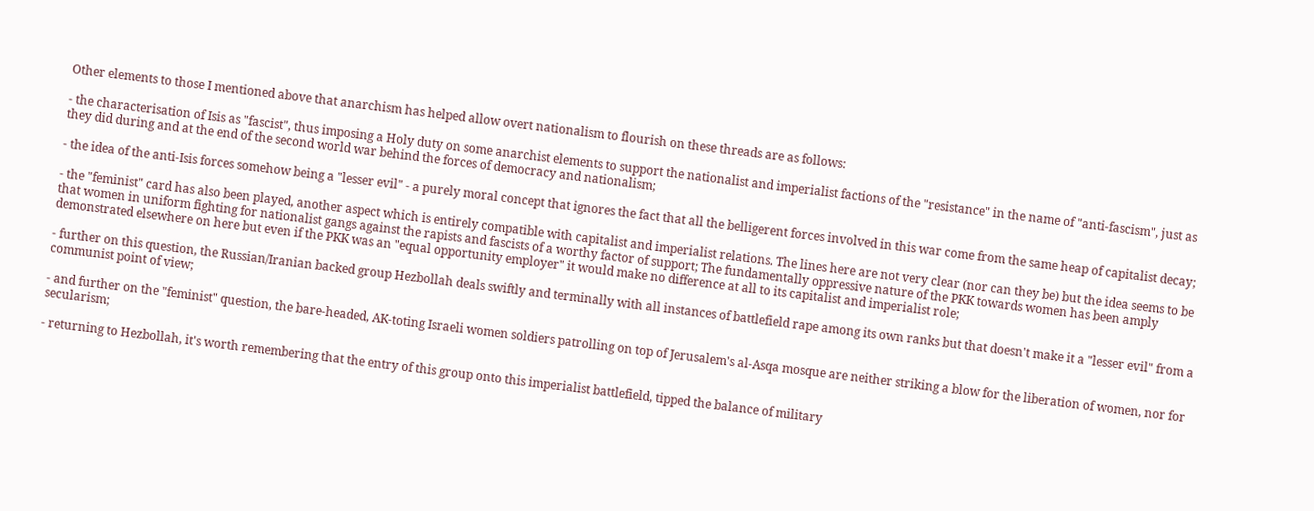Other elements to those I mentioned above that anarchism has helped allow overt nationalism to flourish on these threads are as follows:

- the characterisation of Isis as "fascist", thus imposing a Holy duty on some anarchist elements to support the nationalist and imperialist factions of the "resistance" in the name of "anti-fascism", just as they did during and at the end of the second world war behind the forces of democracy and nationalism;

- the idea of the anti-Isis forces somehow being a "lesser evil" - a purely moral concept that ignores the fact that all the belligerent forces involved in this war come from the same heap of capitalist decay;

- the "feminist" card has also been played, another aspect which is entirely compatible with capitalist and imperialist relations. The lines here are not very clear (nor can they be) but the idea seems to be that women in uniform fighting for nationalist gangs against the rapists and fascists of a worthy factor of support; The fundamentally oppressive nature of the PKK towards women has been amply demonstrated elsewhere on here but even if the PKK was an "equal opportunity employer" it would make no difference at all to its capitalist and imperialist role;

- further on this question, the Russian/Iranian backed group Hezbollah deals swiftly and terminally with all instances of battlefield rape among its own ranks but that doesn't make it a "lesser evil" from a communist point of view;

- and further on the "feminist" question, the bare-headed, AK-toting Israeli women soldiers patrolling on top of Jerusalem's al-Asqa mosque are neither striking a blow for the liberation of women, nor for secularism;

- returning to Hezbollah, it's worth remembering that the entry of this group onto this imperialist battlefield, tipped the balance of military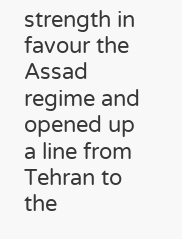strength in favour the Assad regime and opened up a line from Tehran to the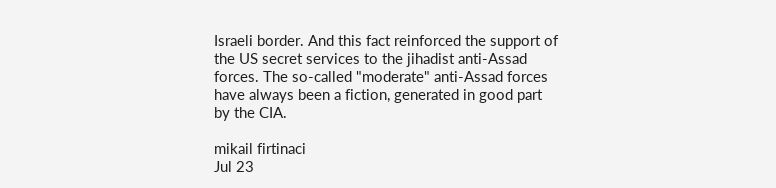Israeli border. And this fact reinforced the support of the US secret services to the jihadist anti-Assad forces. The so-called "moderate" anti-Assad forces have always been a fiction, generated in good part by the CIA.

mikail firtinaci
Jul 23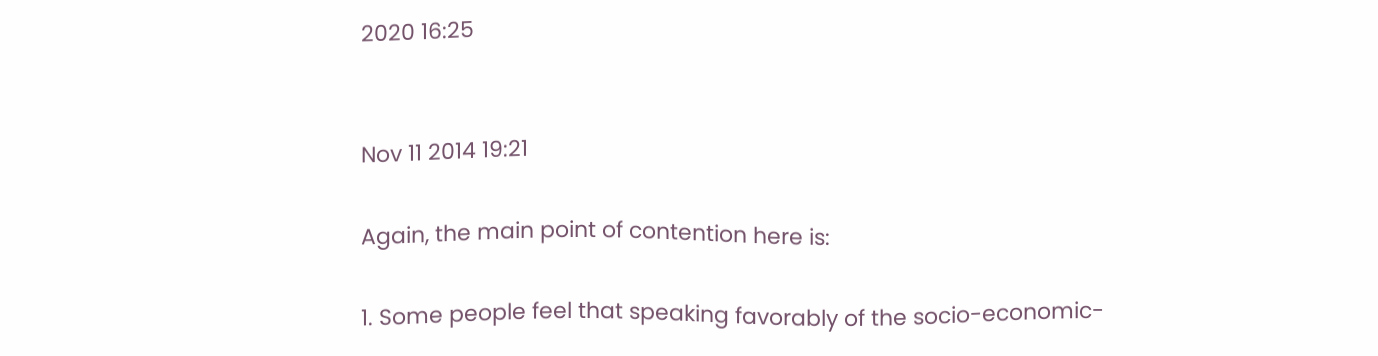2020 16:25


Nov 11 2014 19:21

Again, the main point of contention here is:

1. Some people feel that speaking favorably of the socio-economic-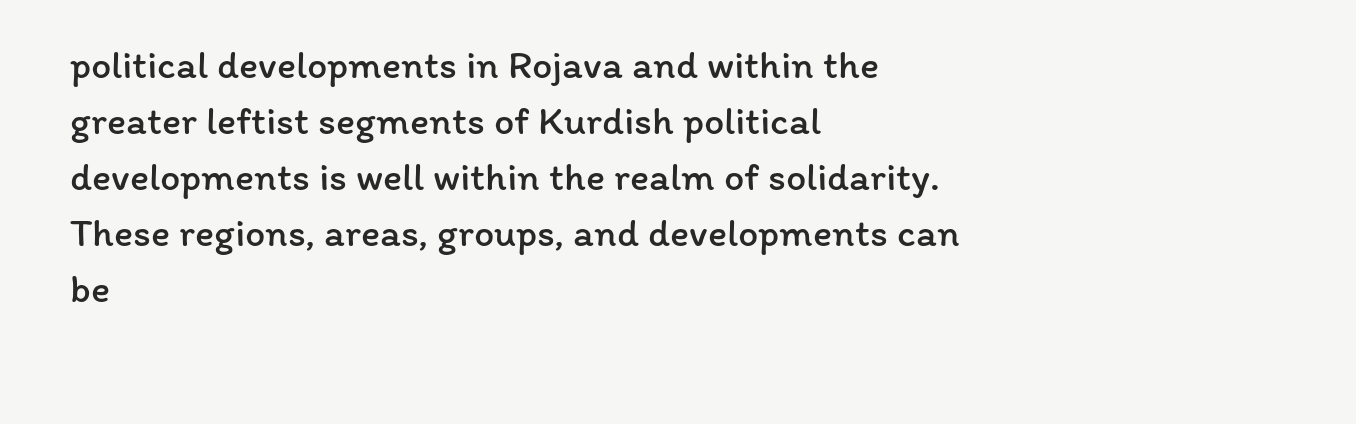political developments in Rojava and within the greater leftist segments of Kurdish political developments is well within the realm of solidarity. These regions, areas, groups, and developments can be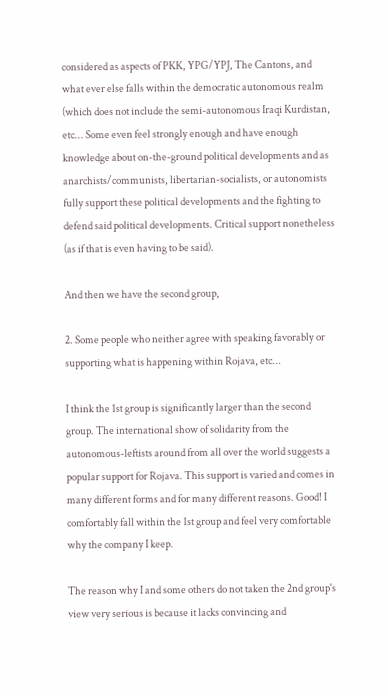considered as aspects of PKK, YPG/YPJ, The Cantons, and what ever else falls within the democratic autonomous realm (which does not include the semi-autonomous Iraqi Kurdistan, etc... Some even feel strongly enough and have enough knowledge about on-the-ground political developments and as anarchists/communists, libertarian-socialists, or autonomists fully support these political developments and the fighting to defend said political developments. Critical support nonetheless (as if that is even having to be said).

And then we have the second group,

2. Some people who neither agree with speaking favorably or supporting what is happening within Rojava, etc...

I think the 1st group is significantly larger than the second group. The international show of solidarity from the autonomous-leftists around from all over the world suggests a popular support for Rojava. This support is varied and comes in many different forms and for many different reasons. Good! I comfortably fall within the 1st group and feel very comfortable why the company I keep.

The reason why I and some others do not taken the 2nd group's view very serious is because it lacks convincing and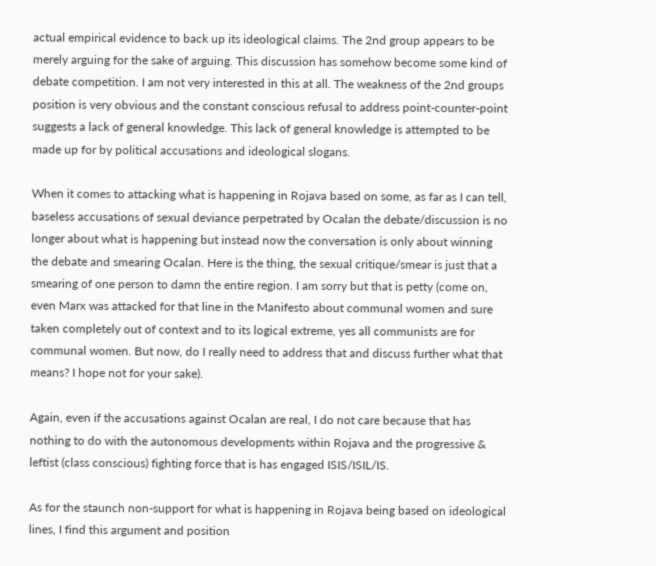actual empirical evidence to back up its ideological claims. The 2nd group appears to be merely arguing for the sake of arguing. This discussion has somehow become some kind of debate competition. I am not very interested in this at all. The weakness of the 2nd groups position is very obvious and the constant conscious refusal to address point-counter-point suggests a lack of general knowledge. This lack of general knowledge is attempted to be made up for by political accusations and ideological slogans.

When it comes to attacking what is happening in Rojava based on some, as far as I can tell, baseless accusations of sexual deviance perpetrated by Ocalan the debate/discussion is no longer about what is happening but instead now the conversation is only about winning the debate and smearing Ocalan. Here is the thing, the sexual critique/smear is just that a smearing of one person to damn the entire region. I am sorry but that is petty (come on, even Marx was attacked for that line in the Manifesto about communal women and sure taken completely out of context and to its logical extreme, yes all communists are for communal women. But now, do I really need to address that and discuss further what that means? I hope not for your sake).

Again, even if the accusations against Ocalan are real, I do not care because that has nothing to do with the autonomous developments within Rojava and the progressive & leftist (class conscious) fighting force that is has engaged ISIS/ISIL/IS.

As for the staunch non-support for what is happening in Rojava being based on ideological lines, I find this argument and position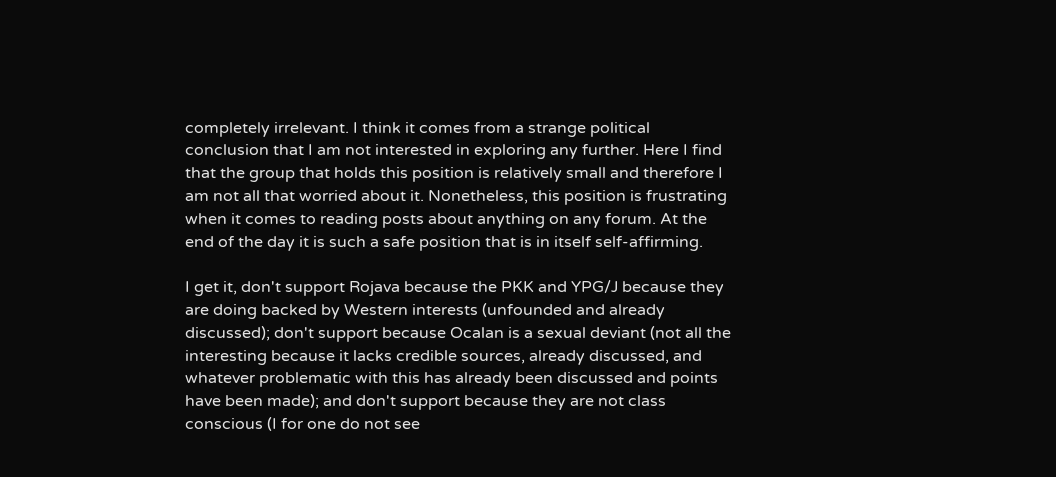completely irrelevant. I think it comes from a strange political conclusion that I am not interested in exploring any further. Here I find that the group that holds this position is relatively small and therefore I am not all that worried about it. Nonetheless, this position is frustrating when it comes to reading posts about anything on any forum. At the end of the day it is such a safe position that is in itself self-affirming.

I get it, don't support Rojava because the PKK and YPG/J because they are doing backed by Western interests (unfounded and already discussed); don't support because Ocalan is a sexual deviant (not all the interesting because it lacks credible sources, already discussed, and whatever problematic with this has already been discussed and points have been made); and don't support because they are not class conscious (I for one do not see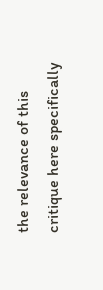the relevance of this critique here specifically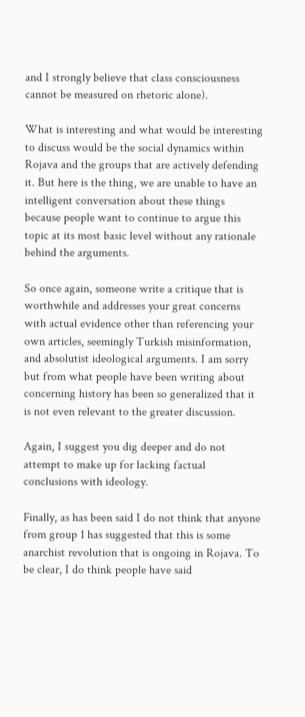and I strongly believe that class consciousness cannot be measured on rhetoric alone).

What is interesting and what would be interesting to discuss would be the social dynamics within Rojava and the groups that are actively defending it. But here is the thing, we are unable to have an intelligent conversation about these things because people want to continue to argue this topic at its most basic level without any rationale behind the arguments.

So once again, someone write a critique that is worthwhile and addresses your great concerns with actual evidence other than referencing your own articles, seemingly Turkish misinformation, and absolutist ideological arguments. I am sorry but from what people have been writing about concerning history has been so generalized that it is not even relevant to the greater discussion.

Again, I suggest you dig deeper and do not attempt to make up for lacking factual conclusions with ideology.

Finally, as has been said I do not think that anyone from group 1 has suggested that this is some anarchist revolution that is ongoing in Rojava. To be clear, I do think people have said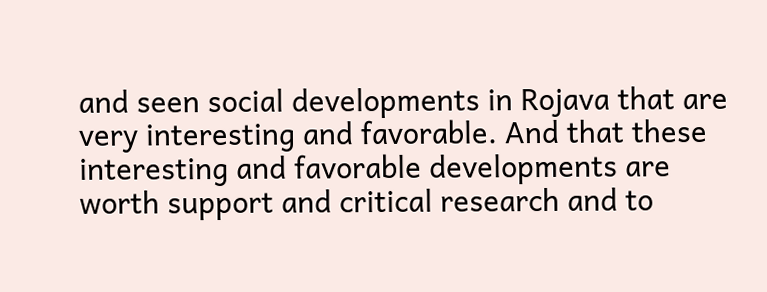and seen social developments in Rojava that are very interesting and favorable. And that these interesting and favorable developments are worth support and critical research and to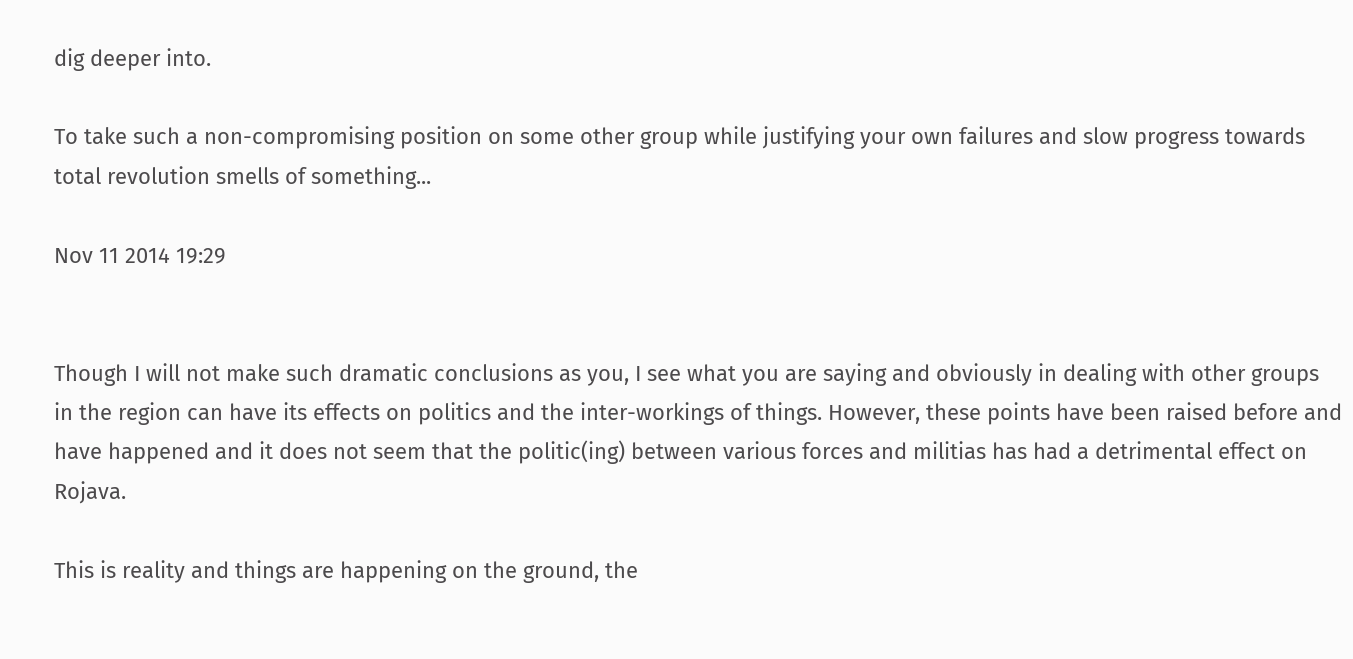dig deeper into.

To take such a non-compromising position on some other group while justifying your own failures and slow progress towards total revolution smells of something...

Nov 11 2014 19:29


Though I will not make such dramatic conclusions as you, I see what you are saying and obviously in dealing with other groups in the region can have its effects on politics and the inter-workings of things. However, these points have been raised before and have happened and it does not seem that the politic(ing) between various forces and militias has had a detrimental effect on Rojava.

This is reality and things are happening on the ground, the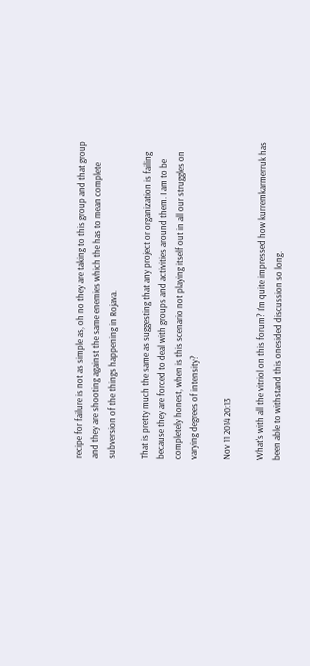recipe for failure is not as simple as, oh no they are taking to this group and that group and they are shooting against the same enemies which the has to mean complete subversion of the things happening in Rojava.

That is pretty much the same as suggesting that any project or organization is failing because they are forced to deal with groups and activities around them. I am to be completely honest, when is this scenario not playing itself out in all our struggles on varying degrees of intensity?

Nov 11 2014 20:13

What's with all the vitriol on this forum? I'm quite impressed how kurremkarmerruk has been able to withstand this onesided discussion so long.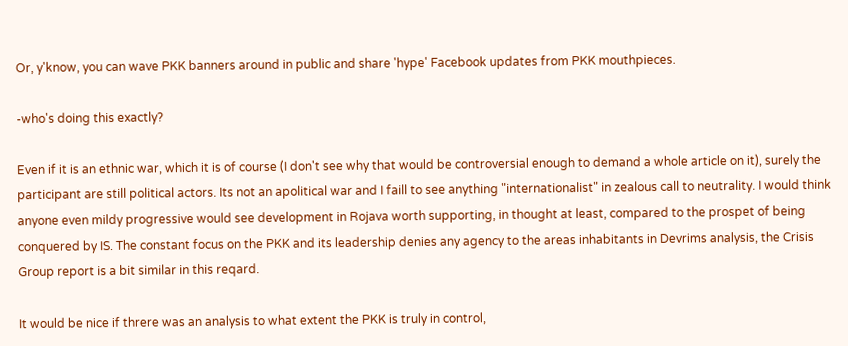Or, y'know, you can wave PKK banners around in public and share 'hype' Facebook updates from PKK mouthpieces.

-who's doing this exactly?

Even if it is an ethnic war, which it is of course (I don't see why that would be controversial enough to demand a whole article on it), surely the participant are still political actors. Its not an apolitical war and I faill to see anything "internationalist" in zealous call to neutrality. I would think anyone even mildy progressive would see development in Rojava worth supporting, in thought at least, compared to the prospet of being conquered by IS. The constant focus on the PKK and its leadership denies any agency to the areas inhabitants in Devrims analysis, the Crisis Group report is a bit similar in this reqard.

It would be nice if threre was an analysis to what extent the PKK is truly in control,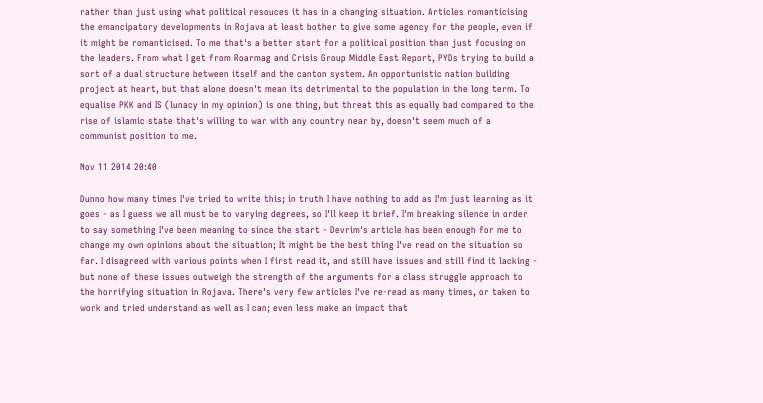rather than just using what political resouces it has in a changing situation. Articles romanticising the emancipatory developments in Rojava at least bother to give some agency for the people, even if it might be romanticised. To me that's a better start for a political position than just focusing on the leaders. From what I get from Roarmag and Crisis Group Middle East Report, PYDs trying to build a sort of a dual structure between itself and the canton system. An opportunistic nation building project at heart, but that alone doesn't mean its detrimental to the population in the long term. To equalise PKK and IS (lunacy in my opinion) is one thing, but threat this as equally bad compared to the rise of islamic state that's willing to war with any country near by, doesn't seem much of a communist position to me.

Nov 11 2014 20:40

Dunno how many times I've tried to write this; in truth I have nothing to add as I'm just learning as it goes - as I guess we all must be to varying degrees, so I'll keep it brief. I'm breaking silence in order to say something I've been meaning to since the start - Devrim's article has been enough for me to change my own opinions about the situation; It might be the best thing I've read on the situation so far. I disagreed with various points when I first read it, and still have issues and still find it lacking - but none of these issues outweigh the strength of the arguments for a class struggle approach to the horrifying situation in Rojava. There's very few articles I've re-read as many times, or taken to work and tried understand as well as I can; even less make an impact that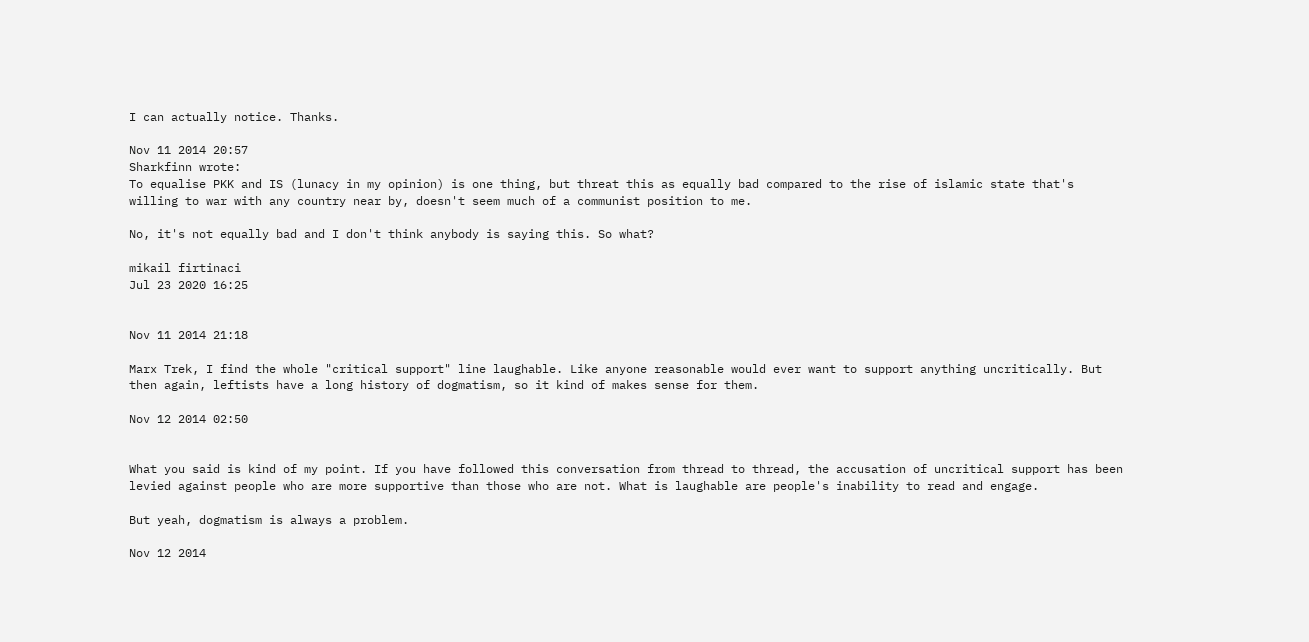I can actually notice. Thanks.

Nov 11 2014 20:57
Sharkfinn wrote:
To equalise PKK and IS (lunacy in my opinion) is one thing, but threat this as equally bad compared to the rise of islamic state that's willing to war with any country near by, doesn't seem much of a communist position to me.

No, it's not equally bad and I don't think anybody is saying this. So what?

mikail firtinaci
Jul 23 2020 16:25


Nov 11 2014 21:18

Marx Trek, I find the whole "critical support" line laughable. Like anyone reasonable would ever want to support anything uncritically. But then again, leftists have a long history of dogmatism, so it kind of makes sense for them.

Nov 12 2014 02:50


What you said is kind of my point. If you have followed this conversation from thread to thread, the accusation of uncritical support has been levied against people who are more supportive than those who are not. What is laughable are people's inability to read and engage.

But yeah, dogmatism is always a problem.

Nov 12 2014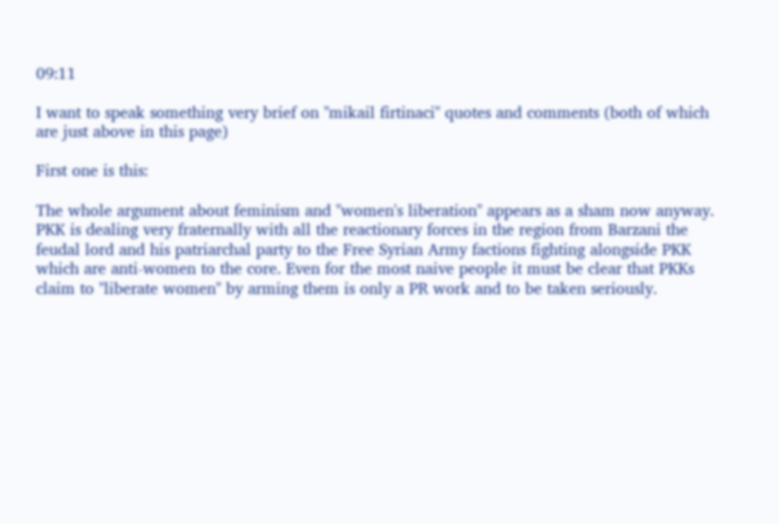09:11

I want to speak something very brief on "mikail firtinaci" quotes and comments (both of which are just above in this page)

First one is this:

The whole argument about feminism and "women's liberation" appears as a sham now anyway. PKK is dealing very fraternally with all the reactionary forces in the region from Barzani the feudal lord and his patriarchal party to the Free Syrian Army factions fighting alongside PKK which are anti-women to the core. Even for the most naive people it must be clear that PKKs claim to "liberate women" by arming them is only a PR work and to be taken seriously.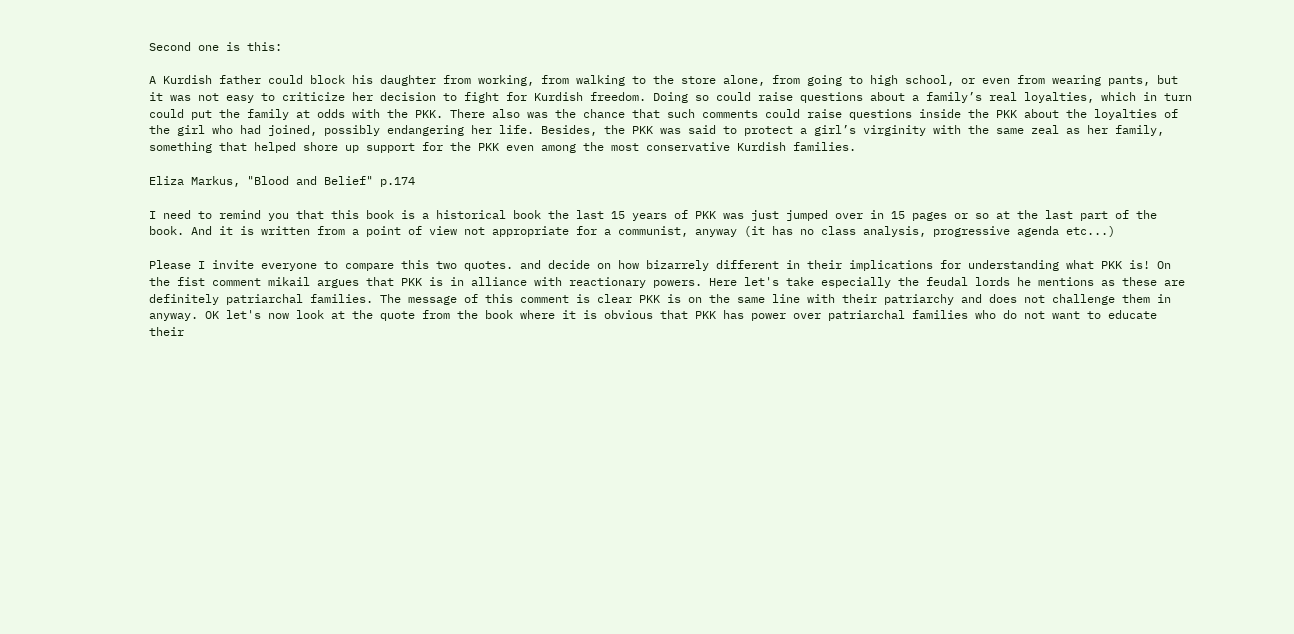Second one is this:

A Kurdish father could block his daughter from working, from walking to the store alone, from going to high school, or even from wearing pants, but it was not easy to criticize her decision to fight for Kurdish freedom. Doing so could raise questions about a family’s real loyalties, which in turn could put the family at odds with the PKK. There also was the chance that such comments could raise questions inside the PKK about the loyalties of the girl who had joined, possibly endangering her life. Besides, the PKK was said to protect a girl’s virginity with the same zeal as her family, something that helped shore up support for the PKK even among the most conservative Kurdish families.

Eliza Markus, "Blood and Belief" p.174

I need to remind you that this book is a historical book the last 15 years of PKK was just jumped over in 15 pages or so at the last part of the book. And it is written from a point of view not appropriate for a communist, anyway (it has no class analysis, progressive agenda etc...)

Please I invite everyone to compare this two quotes. and decide on how bizarrely different in their implications for understanding what PKK is! On the fist comment mikail argues that PKK is in alliance with reactionary powers. Here let's take especially the feudal lords he mentions as these are definitely patriarchal families. The message of this comment is clear PKK is on the same line with their patriarchy and does not challenge them in anyway. OK let's now look at the quote from the book where it is obvious that PKK has power over patriarchal families who do not want to educate their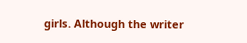girls. Although the writer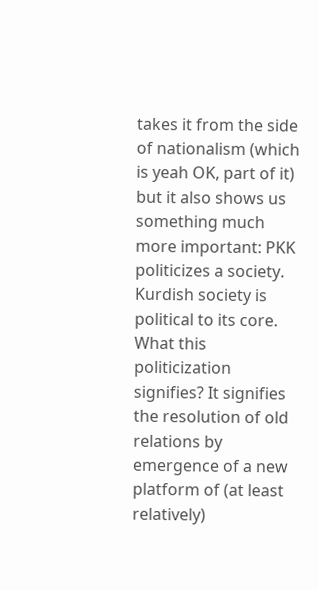takes it from the side of nationalism (which is yeah OK, part of it) but it also shows us something much more important: PKK politicizes a society. Kurdish society is political to its core. What this politicization signifies? It signifies the resolution of old relations by emergence of a new platform of (at least relatively)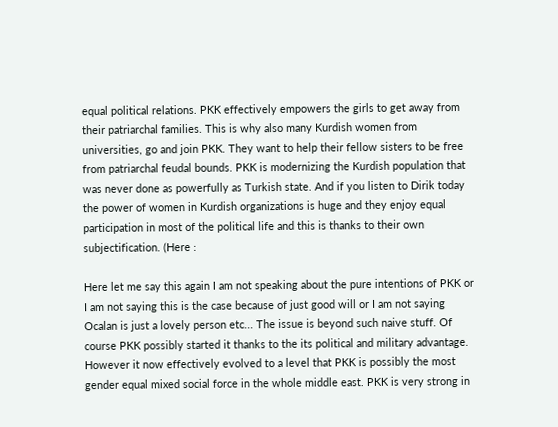equal political relations. PKK effectively empowers the girls to get away from their patriarchal families. This is why also many Kurdish women from universities, go and join PKK. They want to help their fellow sisters to be free from patriarchal feudal bounds. PKK is modernizing the Kurdish population that was never done as powerfully as Turkish state. And if you listen to Dirik today the power of women in Kurdish organizations is huge and they enjoy equal participation in most of the political life and this is thanks to their own subjectification. (Here :

Here let me say this again I am not speaking about the pure intentions of PKK or I am not saying this is the case because of just good will or I am not saying Ocalan is just a lovely person etc... The issue is beyond such naive stuff. Of course PKK possibly started it thanks to the its political and military advantage. However it now effectively evolved to a level that PKK is possibly the most gender equal mixed social force in the whole middle east. PKK is very strong in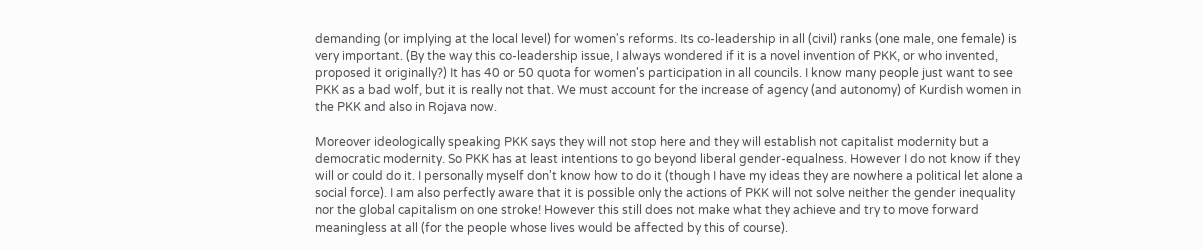demanding (or implying at the local level) for women's reforms. Its co-leadership in all (civil) ranks (one male, one female) is very important. (By the way this co-leadership issue, I always wondered if it is a novel invention of PKK, or who invented, proposed it originally?) It has 40 or 50 quota for women's participation in all councils. I know many people just want to see PKK as a bad wolf, but it is really not that. We must account for the increase of agency (and autonomy) of Kurdish women in the PKK and also in Rojava now.

Moreover ideologically speaking PKK says they will not stop here and they will establish not capitalist modernity but a democratic modernity. So PKK has at least intentions to go beyond liberal gender-equalness. However I do not know if they will or could do it. I personally myself don't know how to do it (though I have my ideas they are nowhere a political let alone a social force). I am also perfectly aware that it is possible only the actions of PKK will not solve neither the gender inequality nor the global capitalism on one stroke! However this still does not make what they achieve and try to move forward meaningless at all (for the people whose lives would be affected by this of course).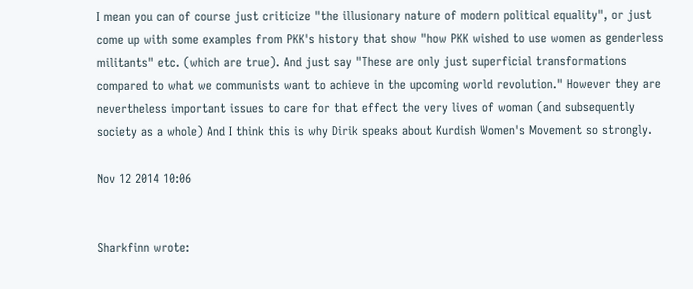I mean you can of course just criticize "the illusionary nature of modern political equality", or just come up with some examples from PKK's history that show "how PKK wished to use women as genderless militants" etc. (which are true). And just say "These are only just superficial transformations compared to what we communists want to achieve in the upcoming world revolution." However they are nevertheless important issues to care for that effect the very lives of woman (and subsequently society as a whole) And I think this is why Dirik speaks about Kurdish Women's Movement so strongly.

Nov 12 2014 10:06


Sharkfinn wrote: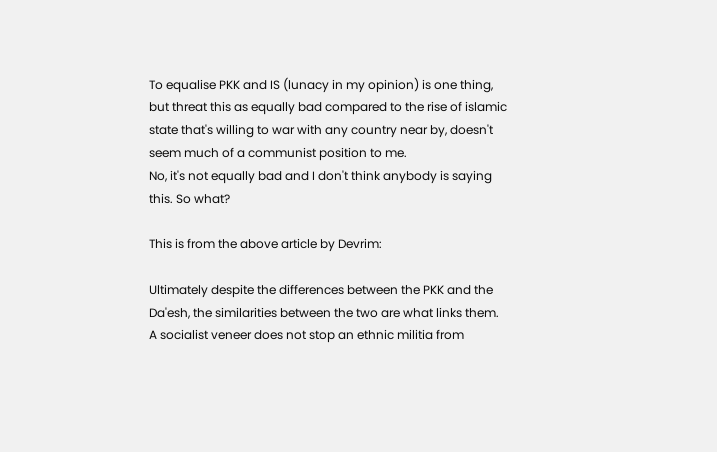To equalise PKK and IS (lunacy in my opinion) is one thing, but threat this as equally bad compared to the rise of islamic state that's willing to war with any country near by, doesn't seem much of a communist position to me.
No, it's not equally bad and I don't think anybody is saying this. So what?

This is from the above article by Devrim:

Ultimately despite the differences between the PKK and the Da'esh, the similarities between the two are what links them. A socialist veneer does not stop an ethnic militia from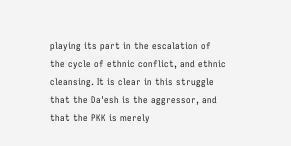playing its part in the escalation of the cycle of ethnic conflict, and ethnic cleansing. It is clear in this struggle that the Da'esh is the aggressor, and that the PKK is merely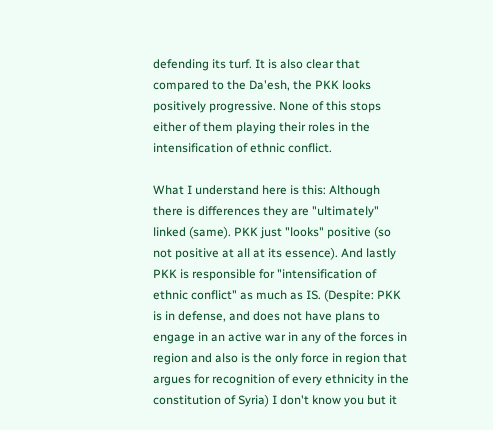defending its turf. It is also clear that compared to the Da'esh, the PKK looks positively progressive. None of this stops either of them playing their roles in the intensification of ethnic conflict.

What I understand here is this: Although there is differences they are "ultimately" linked (same). PKK just "looks" positive (so not positive at all at its essence). And lastly PKK is responsible for "intensification of ethnic conflict" as much as IS. (Despite: PKK is in defense, and does not have plans to engage in an active war in any of the forces in region and also is the only force in region that argues for recognition of every ethnicity in the constitution of Syria) I don't know you but it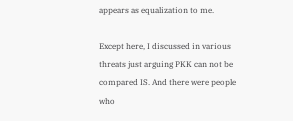appears as equalization to me.

Except here, I discussed in various threats just arguing PKK can not be compared IS. And there were people who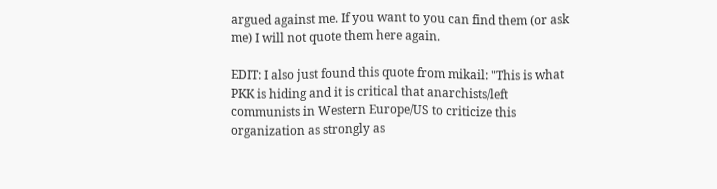argued against me. If you want to you can find them (or ask me) I will not quote them here again.

EDIT: I also just found this quote from mikail: "This is what PKK is hiding and it is critical that anarchists/left communists in Western Europe/US to criticize this organization as strongly as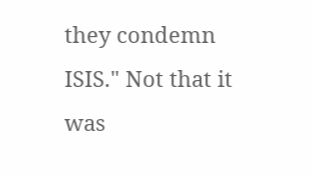they condemn ISIS." Not that it was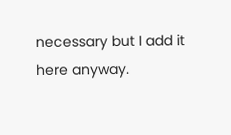necessary but I add it here anyway.